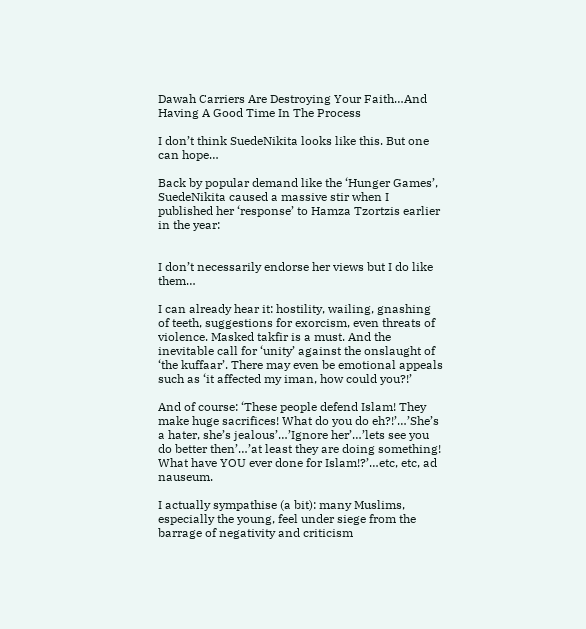Dawah Carriers Are Destroying Your Faith…And Having A Good Time In The Process

I don’t think SuedeNikita looks like this. But one can hope…

Back by popular demand like the ‘Hunger Games’, SuedeNikita caused a massive stir when I published her ‘response’ to Hamza Tzortzis earlier in the year:


I don’t necessarily endorse her views but I do like them…

I can already hear it: hostility, wailing, gnashing of teeth, suggestions for exorcism, even threats of violence. Masked takfir is a must. And the inevitable call for ‘unity’ against the onslaught of ‘the kuffaar’. There may even be emotional appeals such as ‘it affected my iman, how could you?!’

And of course: ‘These people defend Islam! They make huge sacrifices! What do you do eh?!’…’She’s a hater, she’s jealous’…’Ignore her’…’lets see you do better then’…’at least they are doing something! What have YOU ever done for Islam!?’…etc, etc, ad nauseum.

I actually sympathise (a bit): many Muslims, especially the young, feel under siege from the barrage of negativity and criticism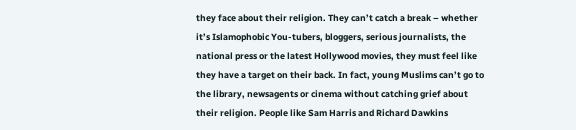they face about their religion. They can’t catch a break – whether it’s Islamophobic You-tubers, bloggers, serious journalists, the national press or the latest Hollywood movies, they must feel like they have a target on their back. In fact, young Muslims can’t go to the library, newsagents or cinema without catching grief about their religion. People like Sam Harris and Richard Dawkins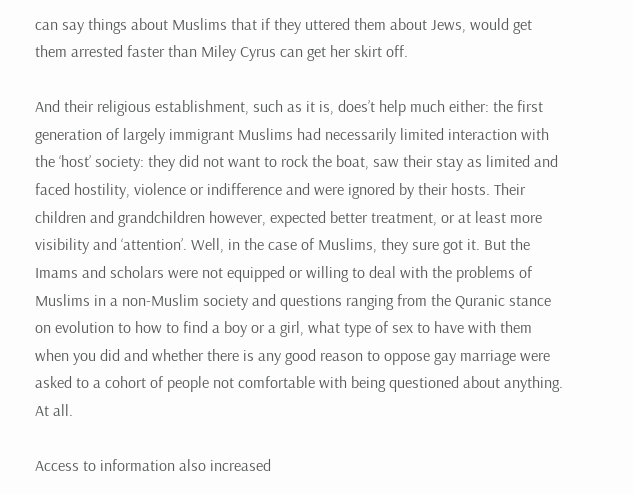can say things about Muslims that if they uttered them about Jews, would get them arrested faster than Miley Cyrus can get her skirt off.

And their religious establishment, such as it is, does’t help much either: the first generation of largely immigrant Muslims had necessarily limited interaction with the ‘host’ society: they did not want to rock the boat, saw their stay as limited and faced hostility, violence or indifference and were ignored by their hosts. Their children and grandchildren however, expected better treatment, or at least more visibility and ‘attention’. Well, in the case of Muslims, they sure got it. But the Imams and scholars were not equipped or willing to deal with the problems of Muslims in a non-Muslim society and questions ranging from the Quranic stance on evolution to how to find a boy or a girl, what type of sex to have with them when you did and whether there is any good reason to oppose gay marriage were asked to a cohort of people not comfortable with being questioned about anything. At all.

Access to information also increased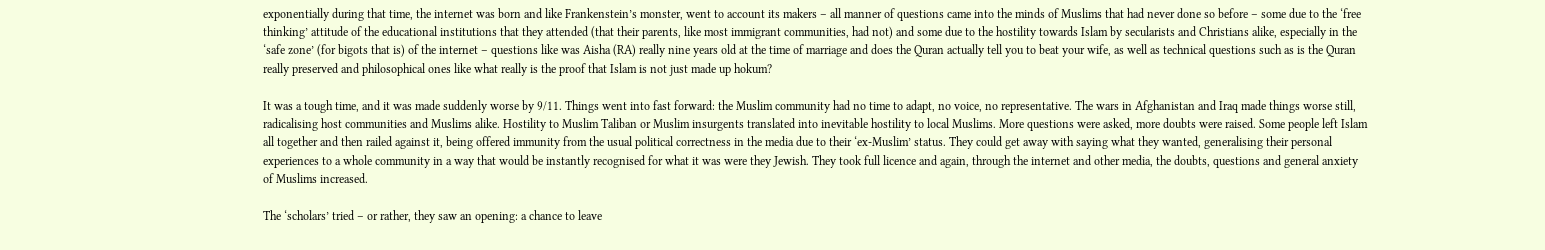exponentially during that time, the internet was born and like Frankenstein’s monster, went to account its makers – all manner of questions came into the minds of Muslims that had never done so before – some due to the ‘free thinking’ attitude of the educational institutions that they attended (that their parents, like most immigrant communities, had not) and some due to the hostility towards Islam by secularists and Christians alike, especially in the ‘safe zone’ (for bigots that is) of the internet – questions like was Aisha (RA) really nine years old at the time of marriage and does the Quran actually tell you to beat your wife, as well as technical questions such as is the Quran really preserved and philosophical ones like what really is the proof that Islam is not just made up hokum?

It was a tough time, and it was made suddenly worse by 9/11. Things went into fast forward: the Muslim community had no time to adapt, no voice, no representative. The wars in Afghanistan and Iraq made things worse still, radicalising host communities and Muslims alike. Hostility to Muslim Taliban or Muslim insurgents translated into inevitable hostility to local Muslims. More questions were asked, more doubts were raised. Some people left Islam all together and then railed against it, being offered immunity from the usual political correctness in the media due to their ‘ex-Muslim’ status. They could get away with saying what they wanted, generalising their personal experiences to a whole community in a way that would be instantly recognised for what it was were they Jewish. They took full licence and again, through the internet and other media, the doubts, questions and general anxiety of Muslims increased.

The ‘scholars’ tried – or rather, they saw an opening: a chance to leave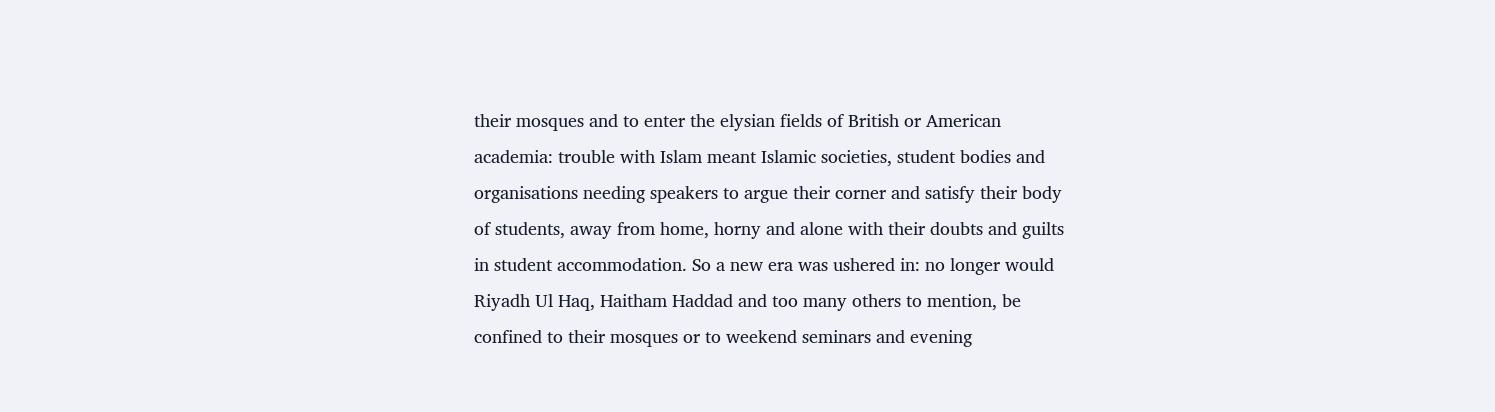their mosques and to enter the elysian fields of British or American academia: trouble with Islam meant Islamic societies, student bodies and organisations needing speakers to argue their corner and satisfy their body of students, away from home, horny and alone with their doubts and guilts in student accommodation. So a new era was ushered in: no longer would Riyadh Ul Haq, Haitham Haddad and too many others to mention, be confined to their mosques or to weekend seminars and evening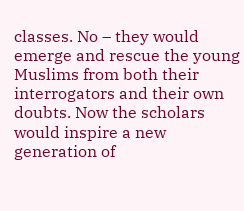classes. No – they would emerge and rescue the young Muslims from both their interrogators and their own doubts. Now the scholars would inspire a new generation of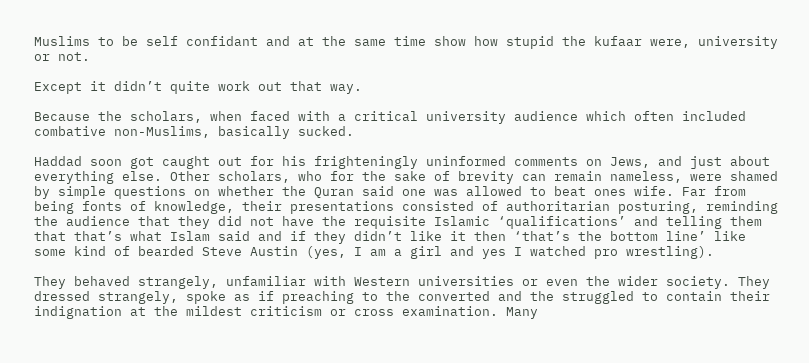Muslims to be self confidant and at the same time show how stupid the kufaar were, university or not.

Except it didn’t quite work out that way.

Because the scholars, when faced with a critical university audience which often included combative non-Muslims, basically sucked.

Haddad soon got caught out for his frighteningly uninformed comments on Jews, and just about everything else. Other scholars, who for the sake of brevity can remain nameless, were shamed by simple questions on whether the Quran said one was allowed to beat ones wife. Far from being fonts of knowledge, their presentations consisted of authoritarian posturing, reminding the audience that they did not have the requisite Islamic ‘qualifications’ and telling them that that’s what Islam said and if they didn’t like it then ‘that’s the bottom line’ like some kind of bearded Steve Austin (yes, I am a girl and yes I watched pro wrestling).

They behaved strangely, unfamiliar with Western universities or even the wider society. They dressed strangely, spoke as if preaching to the converted and the struggled to contain their indignation at the mildest criticism or cross examination. Many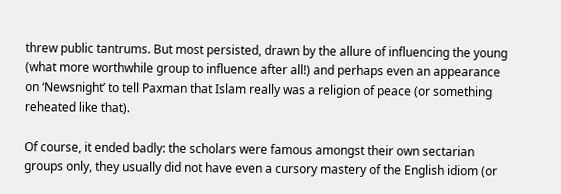threw public tantrums. But most persisted, drawn by the allure of influencing the young (what more worthwhile group to influence after all!) and perhaps even an appearance on ‘Newsnight’ to tell Paxman that Islam really was a religion of peace (or something reheated like that).

Of course, it ended badly: the scholars were famous amongst their own sectarian groups only, they usually did not have even a cursory mastery of the English idiom (or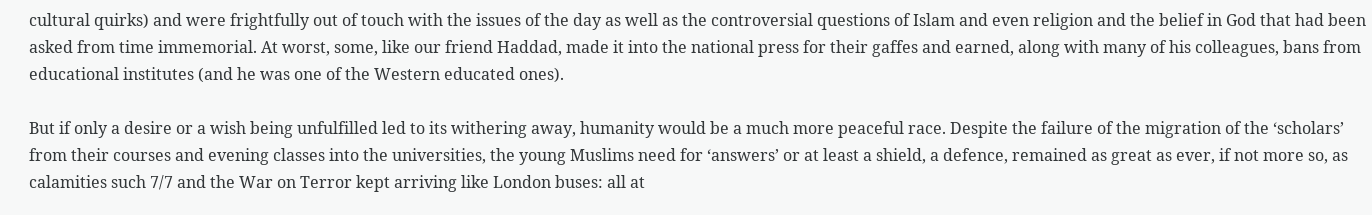cultural quirks) and were frightfully out of touch with the issues of the day as well as the controversial questions of Islam and even religion and the belief in God that had been asked from time immemorial. At worst, some, like our friend Haddad, made it into the national press for their gaffes and earned, along with many of his colleagues, bans from educational institutes (and he was one of the Western educated ones).

But if only a desire or a wish being unfulfilled led to its withering away, humanity would be a much more peaceful race. Despite the failure of the migration of the ‘scholars’ from their courses and evening classes into the universities, the young Muslims need for ‘answers’ or at least a shield, a defence, remained as great as ever, if not more so, as calamities such 7/7 and the War on Terror kept arriving like London buses: all at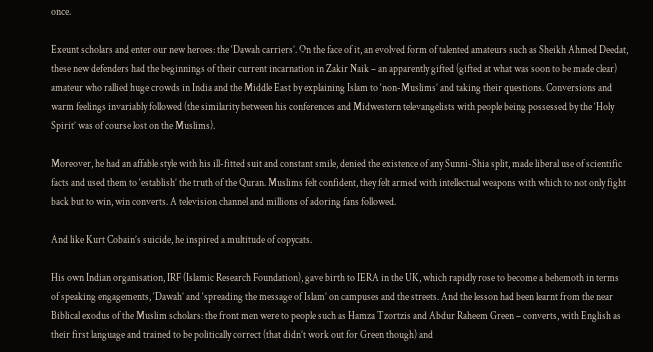once.

Exeunt scholars and enter our new heroes: the ‘Dawah carriers’. On the face of it, an evolved form of talented amateurs such as Sheikh Ahmed Deedat, these new defenders had the beginnings of their current incarnation in Zakir Naik – an apparently gifted (gifted at what was soon to be made clear) amateur who rallied huge crowds in India and the Middle East by explaining Islam to ‘non-Muslims’ and taking their questions. Conversions and warm feelings invariably followed (the similarity between his conferences and Midwestern televangelists with people being possessed by the ‘Holy Spirit’ was of course lost on the Muslims).

Moreover, he had an affable style with his ill-fitted suit and constant smile, denied the existence of any Sunni-Shia split, made liberal use of scientific facts and used them to ‘establish’ the truth of the Quran. Muslims felt confident, they felt armed with intellectual weapons with which to not only fight back but to win, win converts. A television channel and millions of adoring fans followed.

And like Kurt Cobain’s suicide, he inspired a multitude of copycats.

His own Indian organisation, IRF (Islamic Research Foundation), gave birth to IERA in the UK, which rapidly rose to become a behemoth in terms of speaking engagements, ‘Dawah’ and ‘spreading the message of Islam’ on campuses and the streets. And the lesson had been learnt from the near Biblical exodus of the Muslim scholars: the front men were to people such as Hamza Tzortzis and Abdur Raheem Green – converts, with English as their first language and trained to be politically correct (that didn’t work out for Green though) and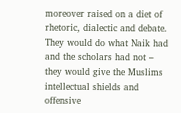moreover raised on a diet of rhetoric, dialectic and debate. They would do what Naik had and the scholars had not – they would give the Muslims intellectual shields and offensive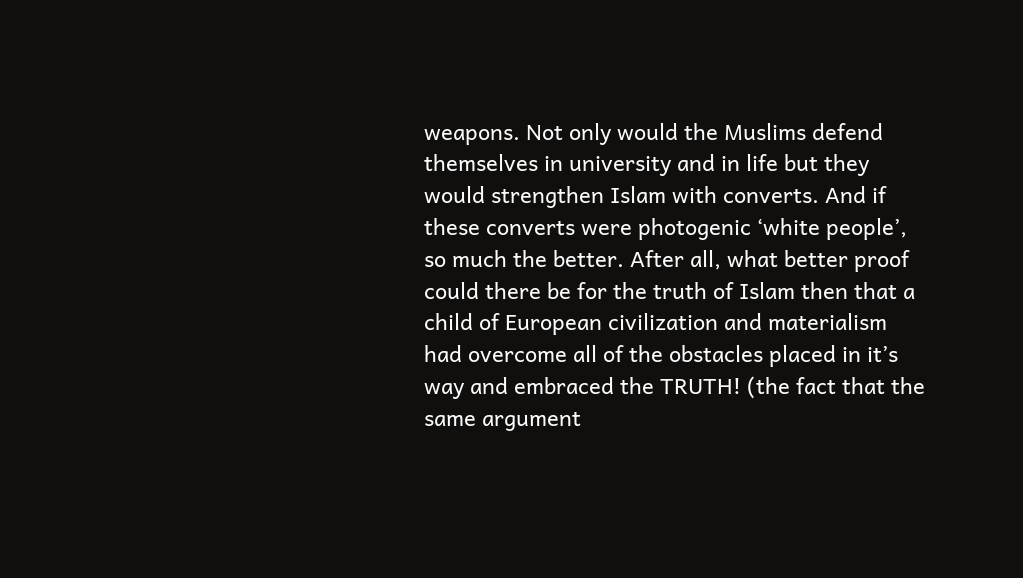weapons. Not only would the Muslims defend themselves in university and in life but they would strengthen Islam with converts. And if these converts were photogenic ‘white people’, so much the better. After all, what better proof could there be for the truth of Islam then that a child of European civilization and materialism had overcome all of the obstacles placed in it’s way and embraced the TRUTH! (the fact that the same argument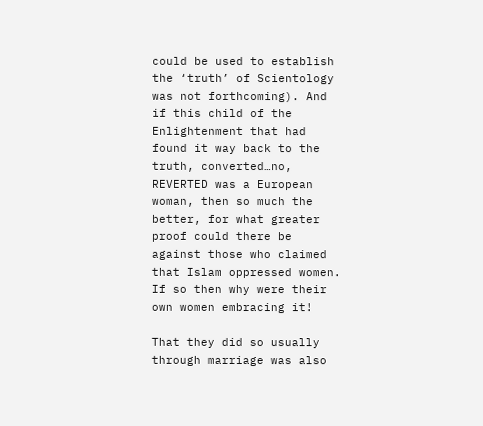could be used to establish the ‘truth’ of Scientology was not forthcoming). And if this child of the Enlightenment that had found it way back to the truth, converted…no, REVERTED was a European woman, then so much the better, for what greater proof could there be against those who claimed that Islam oppressed women. If so then why were their own women embracing it!

That they did so usually through marriage was also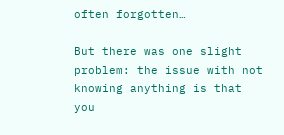often forgotten…

But there was one slight problem: the issue with not knowing anything is that you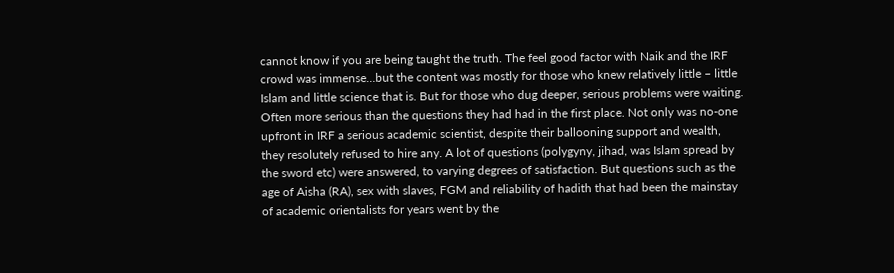cannot know if you are being taught the truth. The feel good factor with Naik and the IRF crowd was immense…but the content was mostly for those who knew relatively little – little Islam and little science that is. But for those who dug deeper, serious problems were waiting. Often more serious than the questions they had had in the first place. Not only was no-one upfront in IRF a serious academic scientist, despite their ballooning support and wealth, they resolutely refused to hire any. A lot of questions (polygyny, jihad, was Islam spread by the sword etc) were answered, to varying degrees of satisfaction. But questions such as the age of Aisha (RA), sex with slaves, FGM and reliability of hadith that had been the mainstay of academic orientalists for years went by the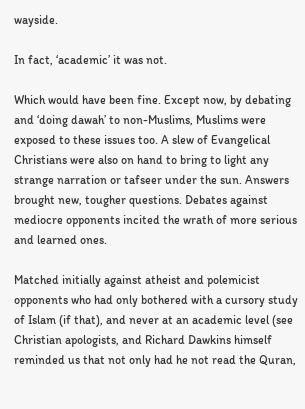wayside.

In fact, ‘academic’ it was not.

Which would have been fine. Except now, by debating and ‘doing dawah’ to non-Muslims, Muslims were exposed to these issues too. A slew of Evangelical Christians were also on hand to bring to light any strange narration or tafseer under the sun. Answers brought new, tougher questions. Debates against mediocre opponents incited the wrath of more serious and learned ones.

Matched initially against atheist and polemicist opponents who had only bothered with a cursory study of Islam (if that), and never at an academic level (see Christian apologists, and Richard Dawkins himself reminded us that not only had he not read the Quran,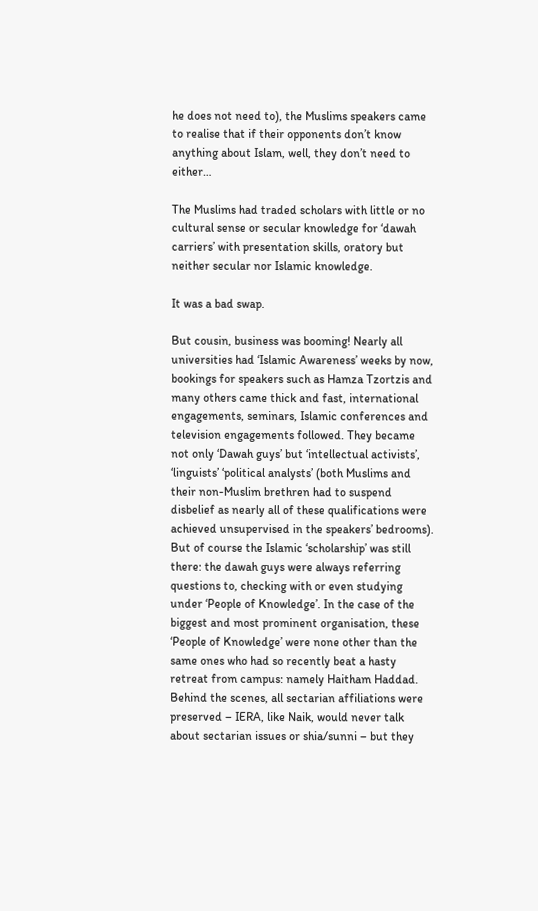he does not need to), the Muslims speakers came to realise that if their opponents don’t know anything about Islam, well, they don’t need to either…

The Muslims had traded scholars with little or no cultural sense or secular knowledge for ‘dawah carriers’ with presentation skills, oratory but neither secular nor Islamic knowledge.

It was a bad swap.

But cousin, business was booming! Nearly all universities had ‘Islamic Awareness’ weeks by now, bookings for speakers such as Hamza Tzortzis and many others came thick and fast, international engagements, seminars, Islamic conferences and television engagements followed. They became not only ‘Dawah guys’ but ‘intellectual activists’, ‘linguists’ ‘political analysts’ (both Muslims and their non-Muslim brethren had to suspend disbelief as nearly all of these qualifications were achieved unsupervised in the speakers’ bedrooms). But of course the Islamic ‘scholarship’ was still there: the dawah guys were always referring questions to, checking with or even studying under ‘People of Knowledge’. In the case of the biggest and most prominent organisation, these ‘People of Knowledge’ were none other than the same ones who had so recently beat a hasty retreat from campus: namely Haitham Haddad. Behind the scenes, all sectarian affiliations were preserved – IERA, like Naik, would never talk about sectarian issues or shia/sunni – but they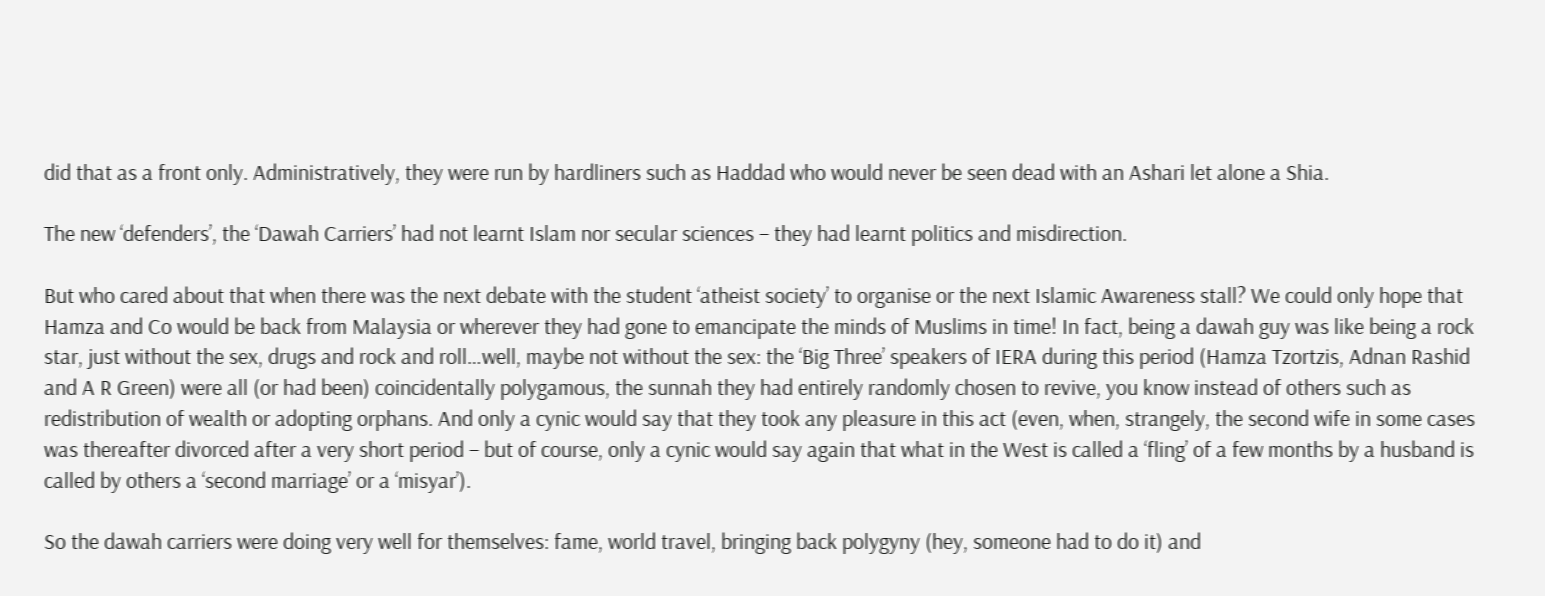did that as a front only. Administratively, they were run by hardliners such as Haddad who would never be seen dead with an Ashari let alone a Shia.

The new ‘defenders’, the ‘Dawah Carriers’ had not learnt Islam nor secular sciences – they had learnt politics and misdirection.

But who cared about that when there was the next debate with the student ‘atheist society’ to organise or the next Islamic Awareness stall? We could only hope that Hamza and Co would be back from Malaysia or wherever they had gone to emancipate the minds of Muslims in time! In fact, being a dawah guy was like being a rock star, just without the sex, drugs and rock and roll…well, maybe not without the sex: the ‘Big Three’ speakers of IERA during this period (Hamza Tzortzis, Adnan Rashid and A R Green) were all (or had been) coincidentally polygamous, the sunnah they had entirely randomly chosen to revive, you know instead of others such as redistribution of wealth or adopting orphans. And only a cynic would say that they took any pleasure in this act (even, when, strangely, the second wife in some cases was thereafter divorced after a very short period – but of course, only a cynic would say again that what in the West is called a ‘fling’ of a few months by a husband is called by others a ‘second marriage’ or a ‘misyar’).

So the dawah carriers were doing very well for themselves: fame, world travel, bringing back polygyny (hey, someone had to do it) and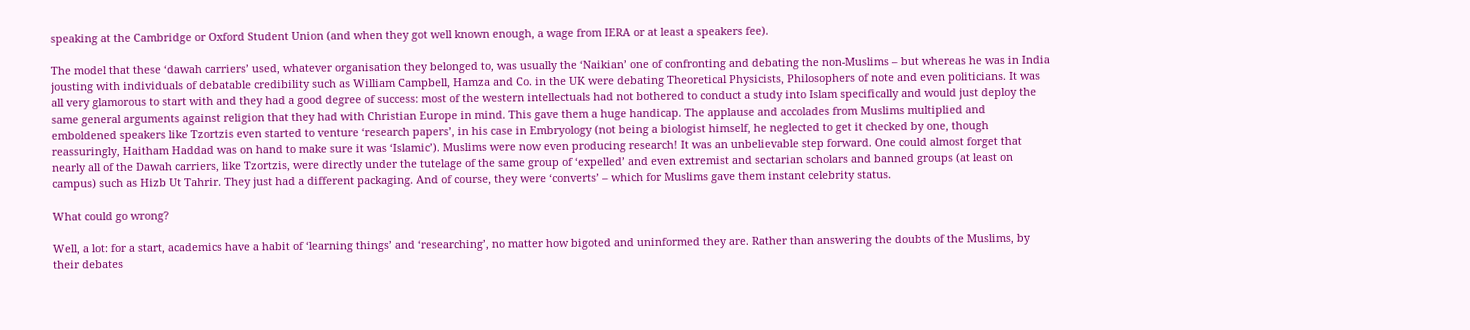speaking at the Cambridge or Oxford Student Union (and when they got well known enough, a wage from IERA or at least a speakers fee).

The model that these ‘dawah carriers’ used, whatever organisation they belonged to, was usually the ‘Naikian’ one of confronting and debating the non-Muslims – but whereas he was in India jousting with individuals of debatable credibility such as William Campbell, Hamza and Co. in the UK were debating Theoretical Physicists, Philosophers of note and even politicians. It was all very glamorous to start with and they had a good degree of success: most of the western intellectuals had not bothered to conduct a study into Islam specifically and would just deploy the same general arguments against religion that they had with Christian Europe in mind. This gave them a huge handicap. The applause and accolades from Muslims multiplied and emboldened speakers like Tzortzis even started to venture ‘research papers’, in his case in Embryology (not being a biologist himself, he neglected to get it checked by one, though reassuringly, Haitham Haddad was on hand to make sure it was ‘Islamic’). Muslims were now even producing research! It was an unbelievable step forward. One could almost forget that nearly all of the Dawah carriers, like Tzortzis, were directly under the tutelage of the same group of ‘expelled’ and even extremist and sectarian scholars and banned groups (at least on campus) such as Hizb Ut Tahrir. They just had a different packaging. And of course, they were ‘converts’ – which for Muslims gave them instant celebrity status.

What could go wrong?

Well, a lot: for a start, academics have a habit of ‘learning things’ and ‘researching’, no matter how bigoted and uninformed they are. Rather than answering the doubts of the Muslims, by their debates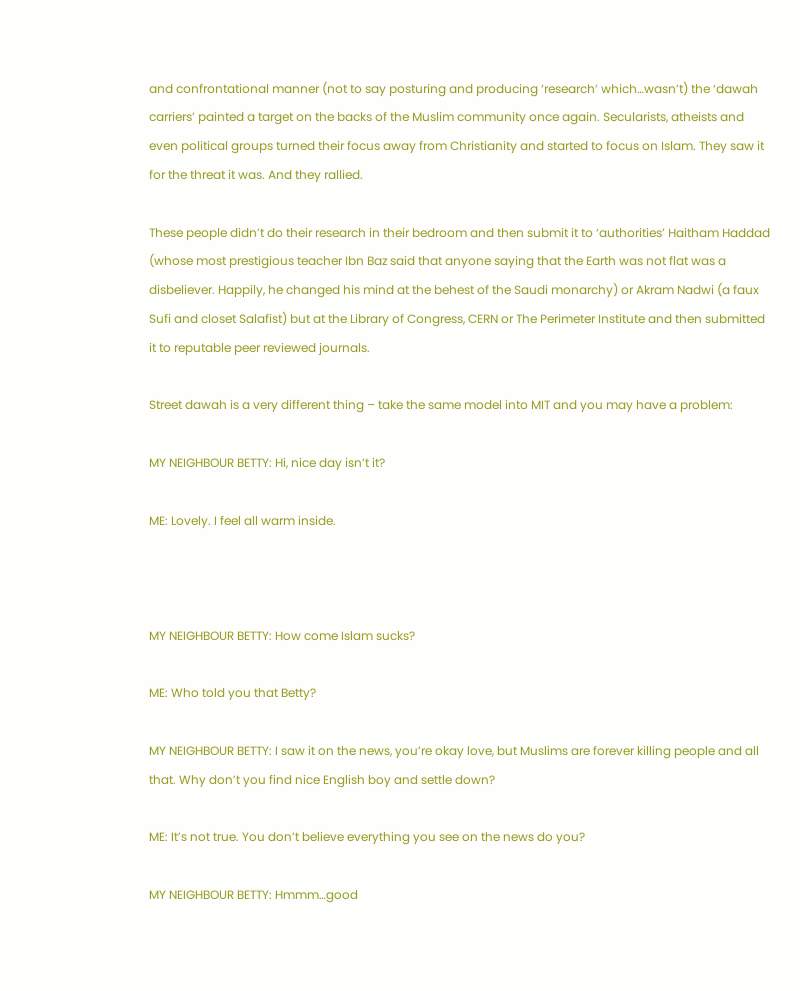and confrontational manner (not to say posturing and producing ‘research’ which…wasn’t) the ‘dawah carriers’ painted a target on the backs of the Muslim community once again. Secularists, atheists and even political groups turned their focus away from Christianity and started to focus on Islam. They saw it for the threat it was. And they rallied.

These people didn’t do their research in their bedroom and then submit it to ‘authorities’ Haitham Haddad (whose most prestigious teacher Ibn Baz said that anyone saying that the Earth was not flat was a disbeliever. Happily, he changed his mind at the behest of the Saudi monarchy) or Akram Nadwi (a faux Sufi and closet Salafist) but at the Library of Congress, CERN or The Perimeter Institute and then submitted it to reputable peer reviewed journals.

Street dawah is a very different thing – take the same model into MIT and you may have a problem:

MY NEIGHBOUR BETTY: Hi, nice day isn’t it?

ME: Lovely. I feel all warm inside.



MY NEIGHBOUR BETTY: How come Islam sucks?

ME: Who told you that Betty?

MY NEIGHBOUR BETTY: I saw it on the news, you’re okay love, but Muslims are forever killing people and all that. Why don’t you find nice English boy and settle down?

ME: It’s not true. You don’t believe everything you see on the news do you?

MY NEIGHBOUR BETTY: Hmmm…good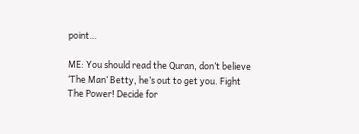point…

ME: You should read the Quran, don’t believe ‘The Man’ Betty, he’s out to get you. Fight The Power! Decide for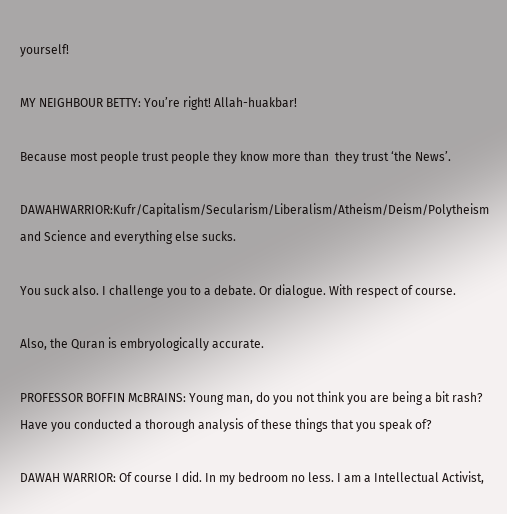yourself!

MY NEIGHBOUR BETTY: You’re right! Allah-huakbar!

Because most people trust people they know more than  they trust ‘the News’.

DAWAHWARRIOR:Kufr/Capitalism/Secularism/Liberalism/Atheism/Deism/Polytheism and Science and everything else sucks.

You suck also. I challenge you to a debate. Or dialogue. With respect of course.

Also, the Quran is embryologically accurate.

PROFESSOR BOFFIN McBRAINS: Young man, do you not think you are being a bit rash? Have you conducted a thorough analysis of these things that you speak of?

DAWAH WARRIOR: Of course I did. In my bedroom no less. I am a Intellectual Activist,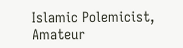Islamic Polemicist, Amateur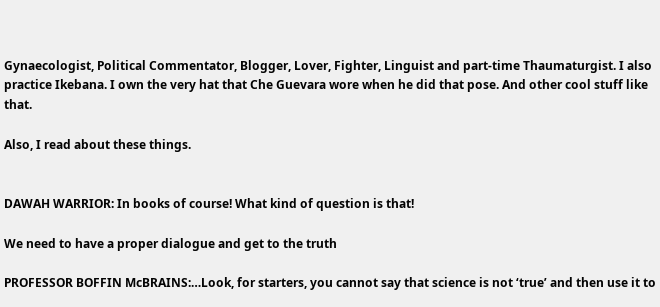Gynaecologist, Political Commentator, Blogger, Lover, Fighter, Linguist and part-time Thaumaturgist. I also practice Ikebana. I own the very hat that Che Guevara wore when he did that pose. And other cool stuff like that.

Also, I read about these things.


DAWAH WARRIOR: In books of course! What kind of question is that!

We need to have a proper dialogue and get to the truth

PROFESSOR BOFFIN McBRAINS:…Look, for starters, you cannot say that science is not ‘true’ and then use it to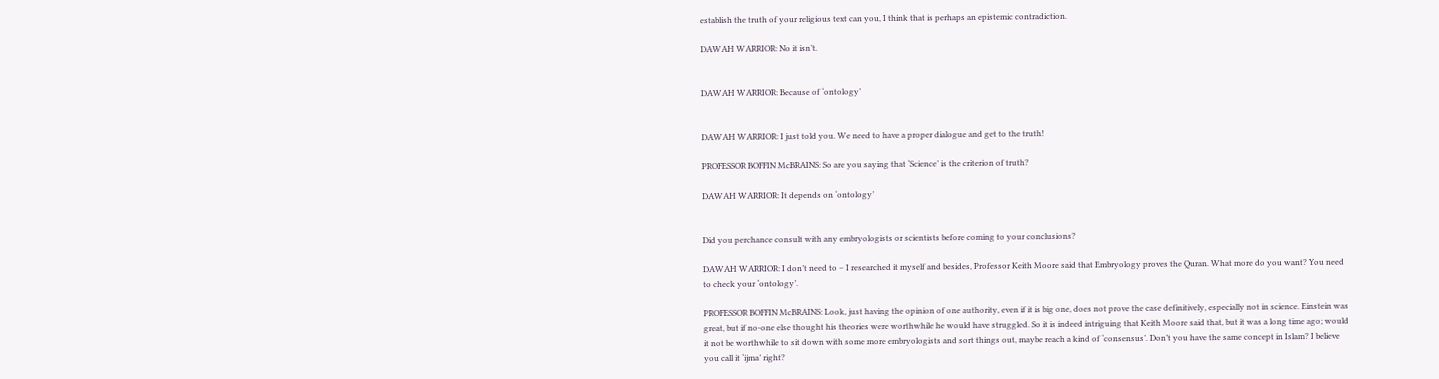establish the truth of your religious text can you, I think that is perhaps an epistemic contradiction.

DAWAH WARRIOR: No it isn’t.


DAWAH WARRIOR: Because of ‘ontology’


DAWAH WARRIOR: I just told you. We need to have a proper dialogue and get to the truth!

PROFESSOR BOFFIN McBRAINS: So are you saying that ‘Science’ is the criterion of truth?

DAWAH WARRIOR: It depends on ‘ontology’


Did you perchance consult with any embryologists or scientists before coming to your conclusions?

DAWAH WARRIOR: I don’t need to – I researched it myself and besides, Professor Keith Moore said that Embryology proves the Quran. What more do you want? You need to check your ‘ontology’.

PROFESSOR BOFFIN McBRAINS: Look, just having the opinion of one authority, even if it is big one, does not prove the case definitively, especially not in science. Einstein was great, but if no-one else thought his theories were worthwhile he would have struggled. So it is indeed intriguing that Keith Moore said that, but it was a long time ago; would it not be worthwhile to sit down with some more embryologists and sort things out, maybe reach a kind of ‘consensus’. Don’t you have the same concept in Islam? I believe you call it ‘ijma’ right?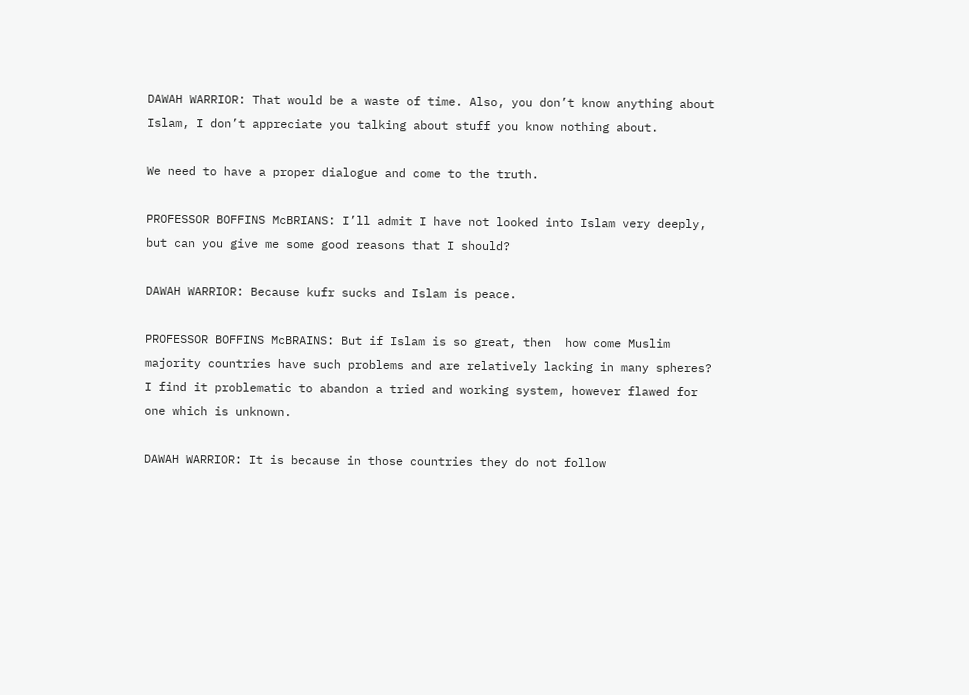DAWAH WARRIOR: That would be a waste of time. Also, you don’t know anything about Islam, I don’t appreciate you talking about stuff you know nothing about.

We need to have a proper dialogue and come to the truth.

PROFESSOR BOFFINS McBRIANS: I’ll admit I have not looked into Islam very deeply, but can you give me some good reasons that I should?

DAWAH WARRIOR: Because kufr sucks and Islam is peace.

PROFESSOR BOFFINS McBRAINS: But if Islam is so great, then  how come Muslim majority countries have such problems and are relatively lacking in many spheres? I find it problematic to abandon a tried and working system, however flawed for one which is unknown.

DAWAH WARRIOR: It is because in those countries they do not follow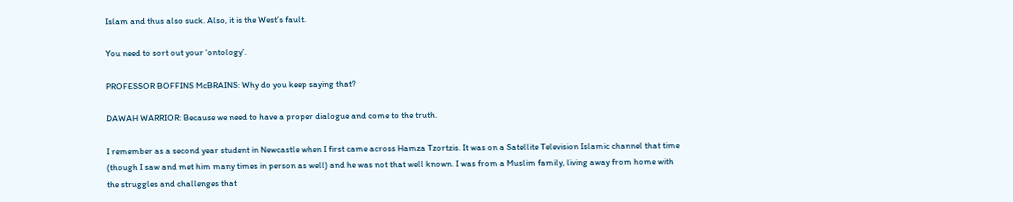Islam and thus also suck. Also, it is the West’s fault.

You need to sort out your ‘ontology’.

PROFESSOR BOFFINS McBRAINS: Why do you keep saying that?

DAWAH WARRIOR: Because we need to have a proper dialogue and come to the truth.

I remember as a second year student in Newcastle when I first came across Hamza Tzortzis. It was on a Satellite Television Islamic channel that time (though I saw and met him many times in person as well) and he was not that well known. I was from a Muslim family, living away from home with the struggles and challenges that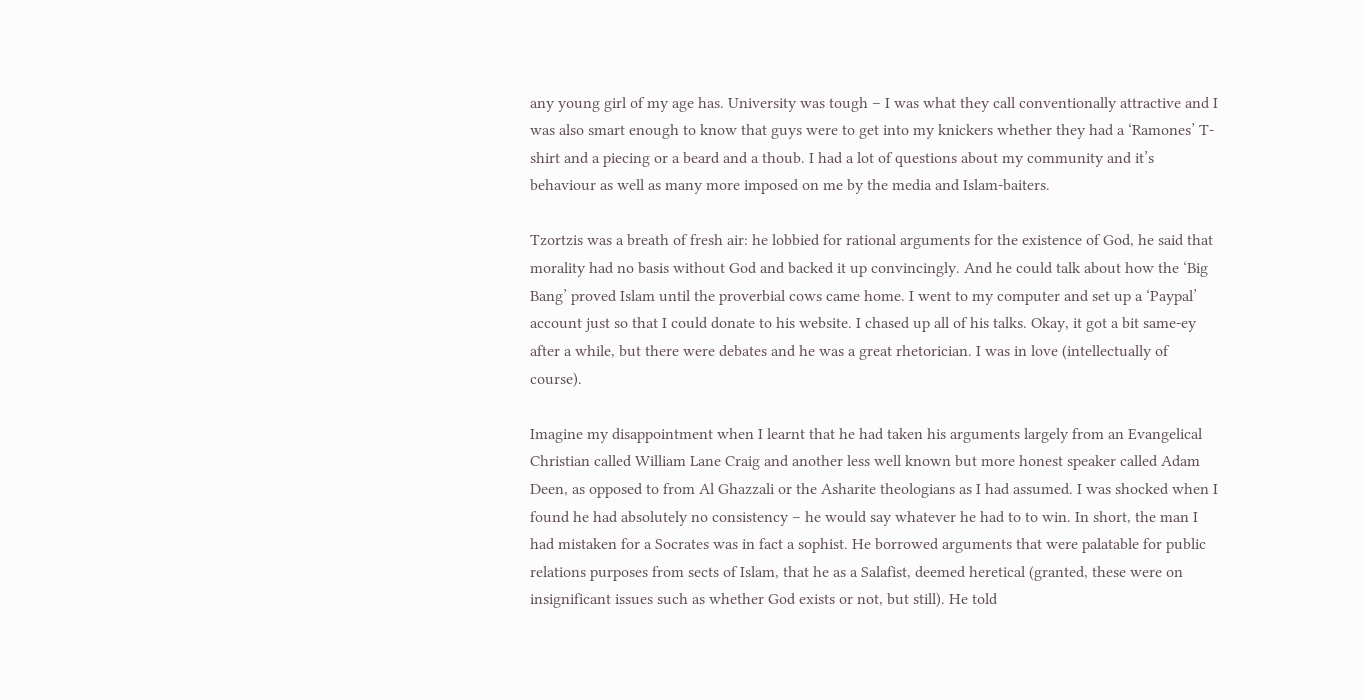any young girl of my age has. University was tough – I was what they call conventionally attractive and I was also smart enough to know that guys were to get into my knickers whether they had a ‘Ramones’ T-shirt and a piecing or a beard and a thoub. I had a lot of questions about my community and it’s behaviour as well as many more imposed on me by the media and Islam-baiters.

Tzortzis was a breath of fresh air: he lobbied for rational arguments for the existence of God, he said that morality had no basis without God and backed it up convincingly. And he could talk about how the ‘Big Bang’ proved Islam until the proverbial cows came home. I went to my computer and set up a ‘Paypal’ account just so that I could donate to his website. I chased up all of his talks. Okay, it got a bit same-ey after a while, but there were debates and he was a great rhetorician. I was in love (intellectually of course).

Imagine my disappointment when I learnt that he had taken his arguments largely from an Evangelical Christian called William Lane Craig and another less well known but more honest speaker called Adam Deen, as opposed to from Al Ghazzali or the Asharite theologians as I had assumed. I was shocked when I found he had absolutely no consistency – he would say whatever he had to to win. In short, the man I had mistaken for a Socrates was in fact a sophist. He borrowed arguments that were palatable for public relations purposes from sects of Islam, that he as a Salafist, deemed heretical (granted, these were on insignificant issues such as whether God exists or not, but still). He told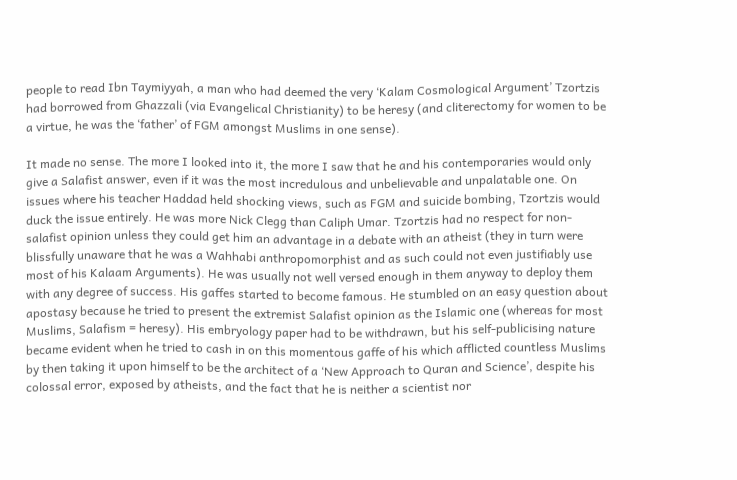people to read Ibn Taymiyyah, a man who had deemed the very ‘Kalam Cosmological Argument’ Tzortzis had borrowed from Ghazzali (via Evangelical Christianity) to be heresy (and cliterectomy for women to be a virtue, he was the ‘father’ of FGM amongst Muslims in one sense).

It made no sense. The more I looked into it, the more I saw that he and his contemporaries would only give a Salafist answer, even if it was the most incredulous and unbelievable and unpalatable one. On issues where his teacher Haddad held shocking views, such as FGM and suicide bombing, Tzortzis would duck the issue entirely. He was more Nick Clegg than Caliph Umar. Tzortzis had no respect for non-salafist opinion unless they could get him an advantage in a debate with an atheist (they in turn were blissfully unaware that he was a Wahhabi anthropomorphist and as such could not even justifiably use most of his Kalaam Arguments). He was usually not well versed enough in them anyway to deploy them with any degree of success. His gaffes started to become famous. He stumbled on an easy question about apostasy because he tried to present the extremist Salafist opinion as the Islamic one (whereas for most Muslims, Salafism = heresy). His embryology paper had to be withdrawn, but his self-publicising nature became evident when he tried to cash in on this momentous gaffe of his which afflicted countless Muslims by then taking it upon himself to be the architect of a ‘New Approach to Quran and Science’, despite his colossal error, exposed by atheists, and the fact that he is neither a scientist nor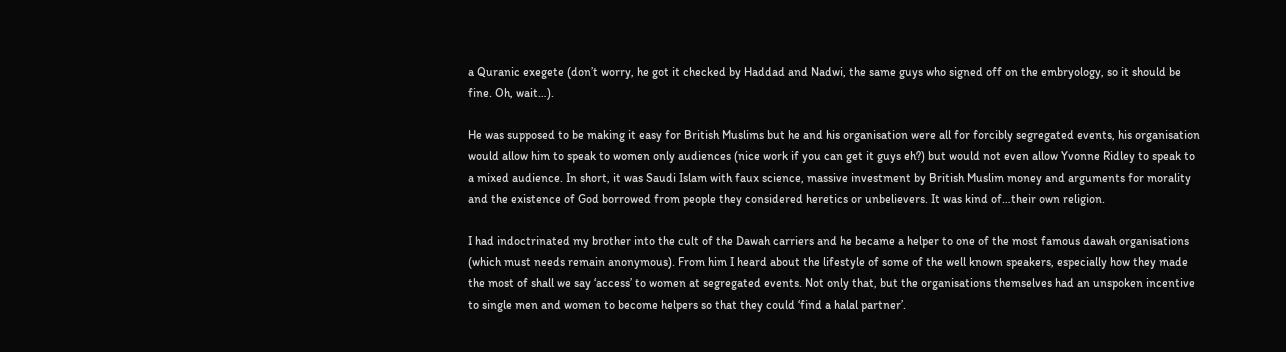a Quranic exegete (don’t worry, he got it checked by Haddad and Nadwi, the same guys who signed off on the embryology, so it should be fine. Oh, wait…).

He was supposed to be making it easy for British Muslims but he and his organisation were all for forcibly segregated events, his organisation would allow him to speak to women only audiences (nice work if you can get it guys eh?) but would not even allow Yvonne Ridley to speak to a mixed audience. In short, it was Saudi Islam with faux science, massive investment by British Muslim money and arguments for morality and the existence of God borrowed from people they considered heretics or unbelievers. It was kind of…their own religion.

I had indoctrinated my brother into the cult of the Dawah carriers and he became a helper to one of the most famous dawah organisations (which must needs remain anonymous). From him I heard about the lifestyle of some of the well known speakers, especially how they made the most of shall we say ‘access’ to women at segregated events. Not only that, but the organisations themselves had an unspoken incentive to single men and women to become helpers so that they could ‘find a halal partner’.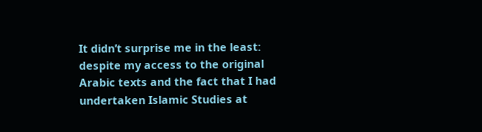It didn’t surprise me in the least: despite my access to the original Arabic texts and the fact that I had undertaken Islamic Studies at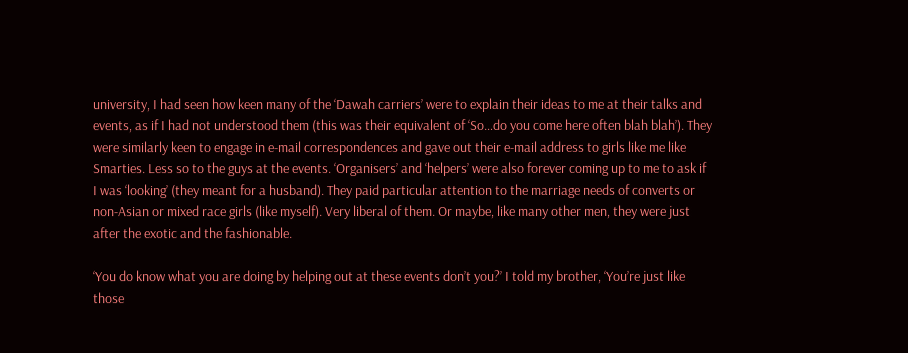university, I had seen how keen many of the ‘Dawah carriers’ were to explain their ideas to me at their talks and events, as if I had not understood them (this was their equivalent of ‘So…do you come here often blah blah’). They were similarly keen to engage in e-mail correspondences and gave out their e-mail address to girls like me like Smarties. Less so to the guys at the events. ‘Organisers’ and ‘helpers’ were also forever coming up to me to ask if I was ‘looking’ (they meant for a husband). They paid particular attention to the marriage needs of converts or non-Asian or mixed race girls (like myself). Very liberal of them. Or maybe, like many other men, they were just after the exotic and the fashionable.

‘You do know what you are doing by helping out at these events don’t you?’ I told my brother, ‘You’re just like those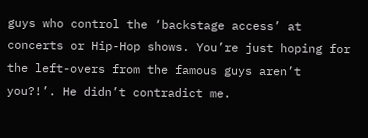guys who control the ‘backstage access’ at concerts or Hip-Hop shows. You’re just hoping for the left-overs from the famous guys aren’t you?!’. He didn’t contradict me.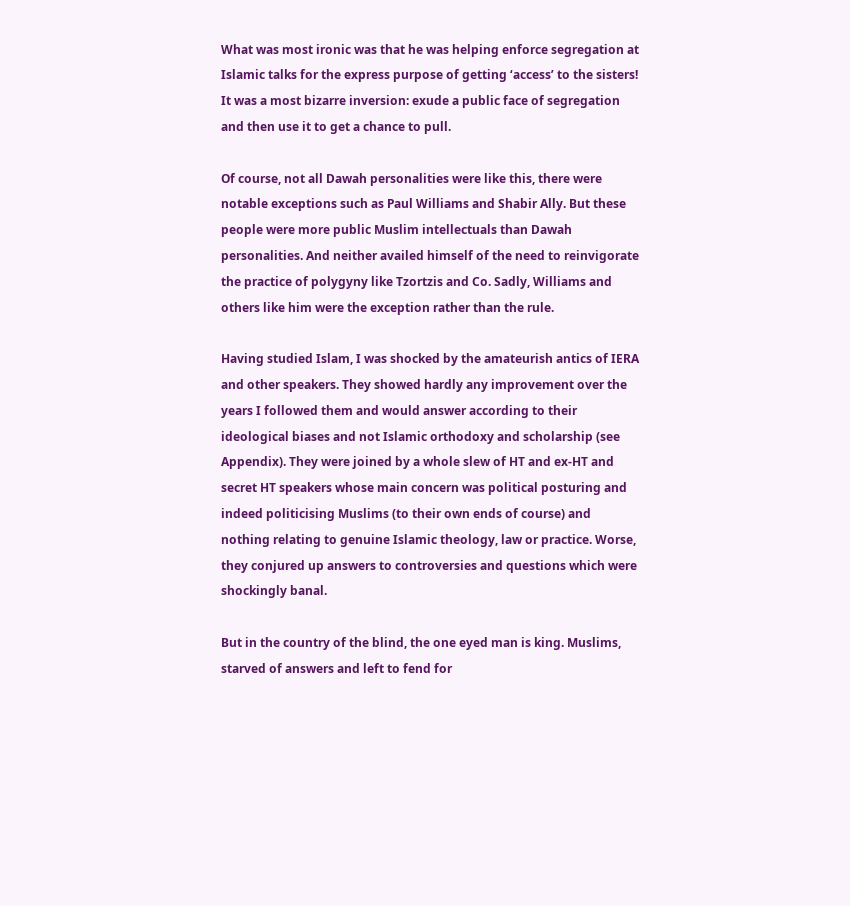What was most ironic was that he was helping enforce segregation at Islamic talks for the express purpose of getting ‘access’ to the sisters! It was a most bizarre inversion: exude a public face of segregation and then use it to get a chance to pull.

Of course, not all Dawah personalities were like this, there were notable exceptions such as Paul Williams and Shabir Ally. But these people were more public Muslim intellectuals than Dawah personalities. And neither availed himself of the need to reinvigorate the practice of polygyny like Tzortzis and Co. Sadly, Williams and others like him were the exception rather than the rule.

Having studied Islam, I was shocked by the amateurish antics of IERA and other speakers. They showed hardly any improvement over the years I followed them and would answer according to their ideological biases and not Islamic orthodoxy and scholarship (see Appendix). They were joined by a whole slew of HT and ex-HT and secret HT speakers whose main concern was political posturing and indeed politicising Muslims (to their own ends of course) and nothing relating to genuine Islamic theology, law or practice. Worse, they conjured up answers to controversies and questions which were shockingly banal.

But in the country of the blind, the one eyed man is king. Muslims, starved of answers and left to fend for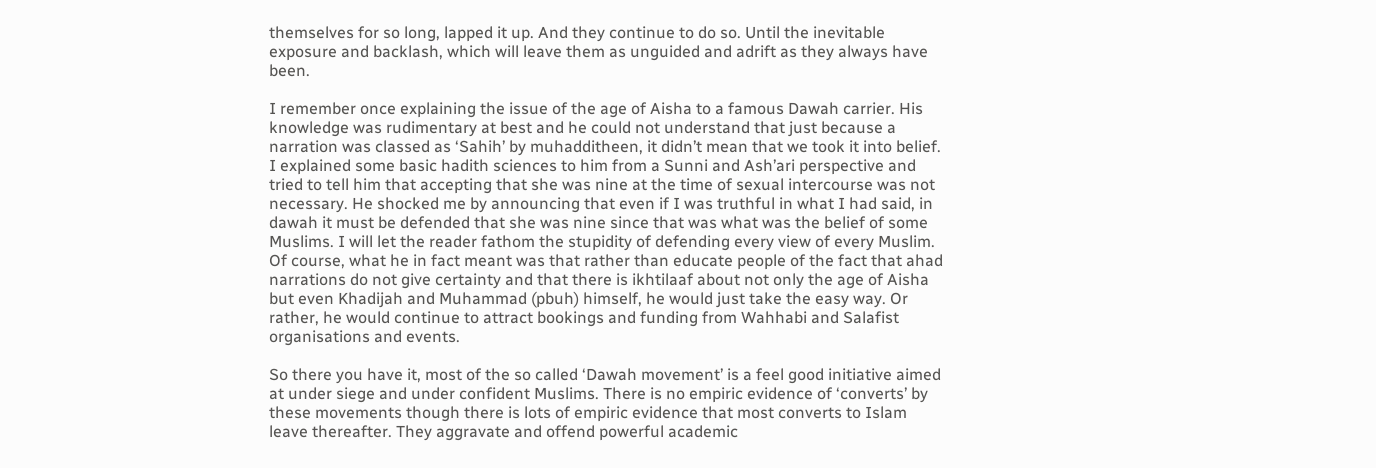themselves for so long, lapped it up. And they continue to do so. Until the inevitable exposure and backlash, which will leave them as unguided and adrift as they always have been.

I remember once explaining the issue of the age of Aisha to a famous Dawah carrier. His knowledge was rudimentary at best and he could not understand that just because a narration was classed as ‘Sahih’ by muhadditheen, it didn’t mean that we took it into belief. I explained some basic hadith sciences to him from a Sunni and Ash’ari perspective and tried to tell him that accepting that she was nine at the time of sexual intercourse was not necessary. He shocked me by announcing that even if I was truthful in what I had said, in dawah it must be defended that she was nine since that was what was the belief of some Muslims. I will let the reader fathom the stupidity of defending every view of every Muslim. Of course, what he in fact meant was that rather than educate people of the fact that ahad narrations do not give certainty and that there is ikhtilaaf about not only the age of Aisha but even Khadijah and Muhammad (pbuh) himself, he would just take the easy way. Or rather, he would continue to attract bookings and funding from Wahhabi and Salafist organisations and events.

So there you have it, most of the so called ‘Dawah movement’ is a feel good initiative aimed at under siege and under confident Muslims. There is no empiric evidence of ‘converts’ by these movements though there is lots of empiric evidence that most converts to Islam leave thereafter. They aggravate and offend powerful academic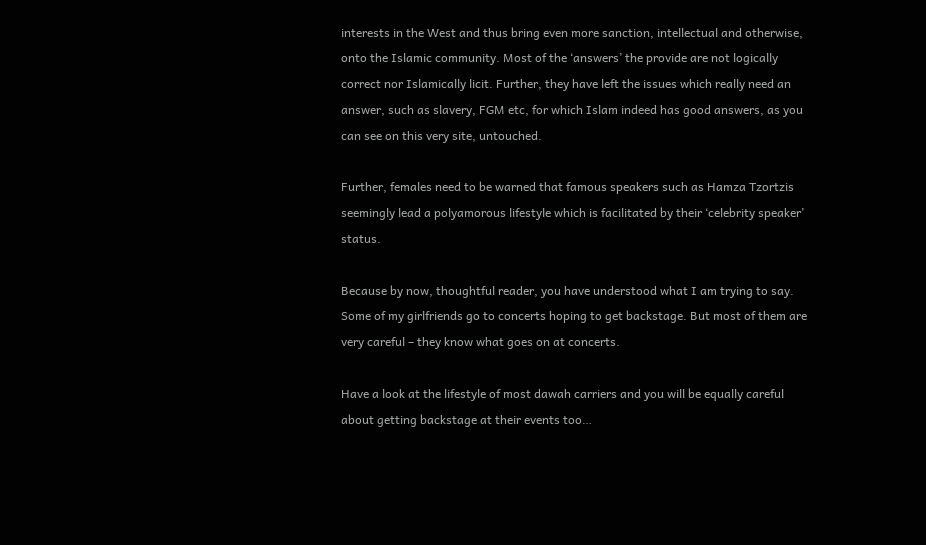interests in the West and thus bring even more sanction, intellectual and otherwise, onto the Islamic community. Most of the ‘answers’ the provide are not logically correct nor Islamically licit. Further, they have left the issues which really need an answer, such as slavery, FGM etc, for which Islam indeed has good answers, as you can see on this very site, untouched.

Further, females need to be warned that famous speakers such as Hamza Tzortzis seemingly lead a polyamorous lifestyle which is facilitated by their ‘celebrity speaker’ status.

Because by now, thoughtful reader, you have understood what I am trying to say. Some of my girlfriends go to concerts hoping to get backstage. But most of them are very careful – they know what goes on at concerts.

Have a look at the lifestyle of most dawah carriers and you will be equally careful about getting backstage at their events too…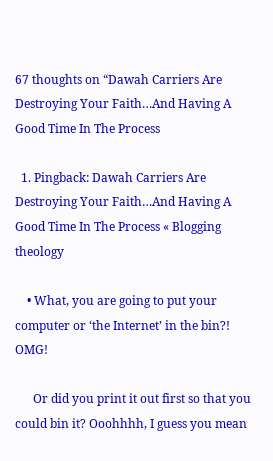67 thoughts on “Dawah Carriers Are Destroying Your Faith…And Having A Good Time In The Process

  1. Pingback: Dawah Carriers Are Destroying Your Faith…And Having A Good Time In The Process « Blogging theology

    • What, you are going to put your computer or ‘the Internet’ in the bin?! OMG!

      Or did you print it out first so that you could bin it? Ooohhhh, I guess you mean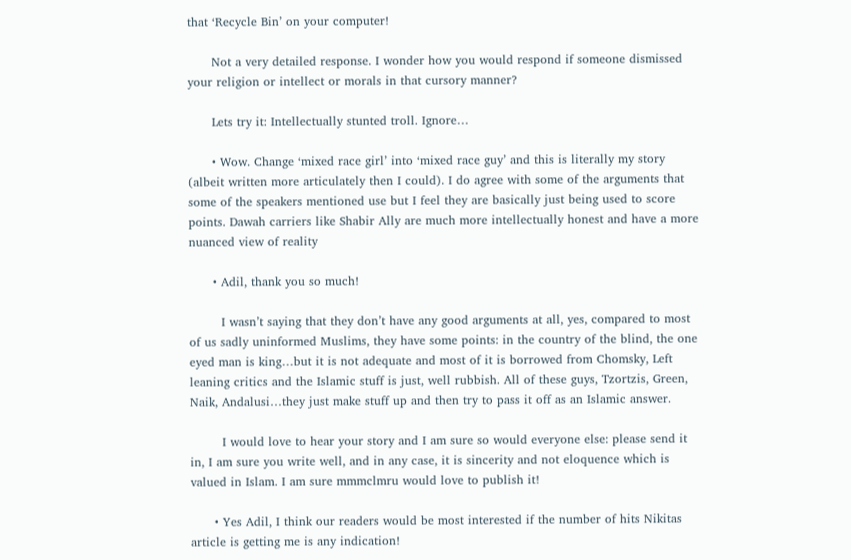that ‘Recycle Bin’ on your computer!

      Not a very detailed response. I wonder how you would respond if someone dismissed your religion or intellect or morals in that cursory manner?

      Lets try it: Intellectually stunted troll. Ignore…

      • Wow. Change ‘mixed race girl’ into ‘mixed race guy’ and this is literally my story (albeit written more articulately then I could). I do agree with some of the arguments that some of the speakers mentioned use but I feel they are basically just being used to score points. Dawah carriers like Shabir Ally are much more intellectually honest and have a more nuanced view of reality

      • Adil, thank you so much!

        I wasn’t saying that they don’t have any good arguments at all, yes, compared to most of us sadly uninformed Muslims, they have some points: in the country of the blind, the one eyed man is king…but it is not adequate and most of it is borrowed from Chomsky, Left leaning critics and the Islamic stuff is just, well rubbish. All of these guys, Tzortzis, Green, Naik, Andalusi…they just make stuff up and then try to pass it off as an Islamic answer.

        I would love to hear your story and I am sure so would everyone else: please send it in, I am sure you write well, and in any case, it is sincerity and not eloquence which is valued in Islam. I am sure mmmclmru would love to publish it!

      • Yes Adil, I think our readers would be most interested if the number of hits Nikitas article is getting me is any indication!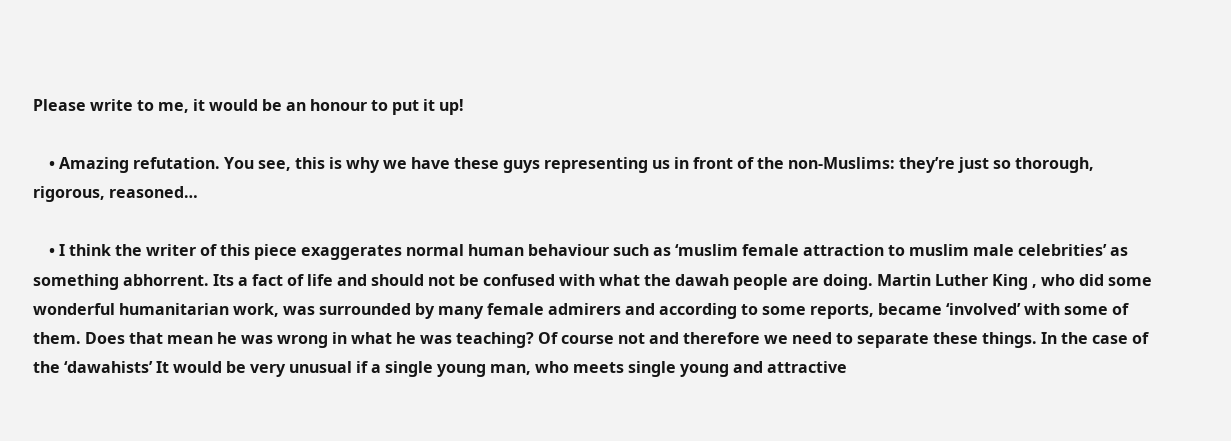Please write to me, it would be an honour to put it up!

    • Amazing refutation. You see, this is why we have these guys representing us in front of the non-Muslims: they’re just so thorough, rigorous, reasoned…

    • I think the writer of this piece exaggerates normal human behaviour such as ‘muslim female attraction to muslim male celebrities’ as something abhorrent. Its a fact of life and should not be confused with what the dawah people are doing. Martin Luther King , who did some wonderful humanitarian work, was surrounded by many female admirers and according to some reports, became ‘involved’ with some of them. Does that mean he was wrong in what he was teaching? Of course not and therefore we need to separate these things. In the case of the ‘dawahists’ It would be very unusual if a single young man, who meets single young and attractive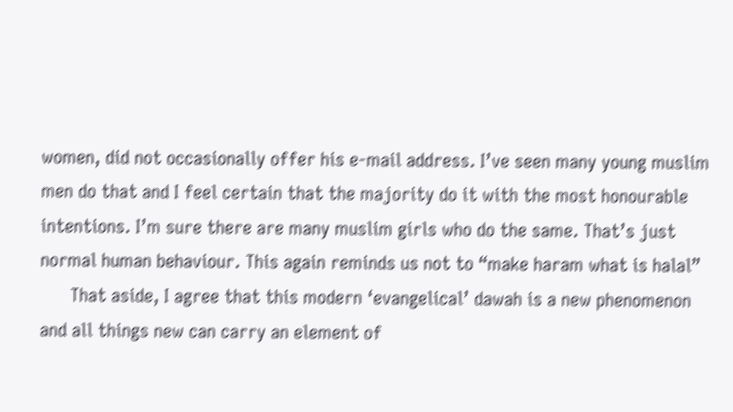women, did not occasionally offer his e-mail address. I’ve seen many young muslim men do that and I feel certain that the majority do it with the most honourable intentions. I’m sure there are many muslim girls who do the same. That’s just normal human behaviour. This again reminds us not to “make haram what is halal”
      That aside, I agree that this modern ‘evangelical’ dawah is a new phenomenon and all things new can carry an element of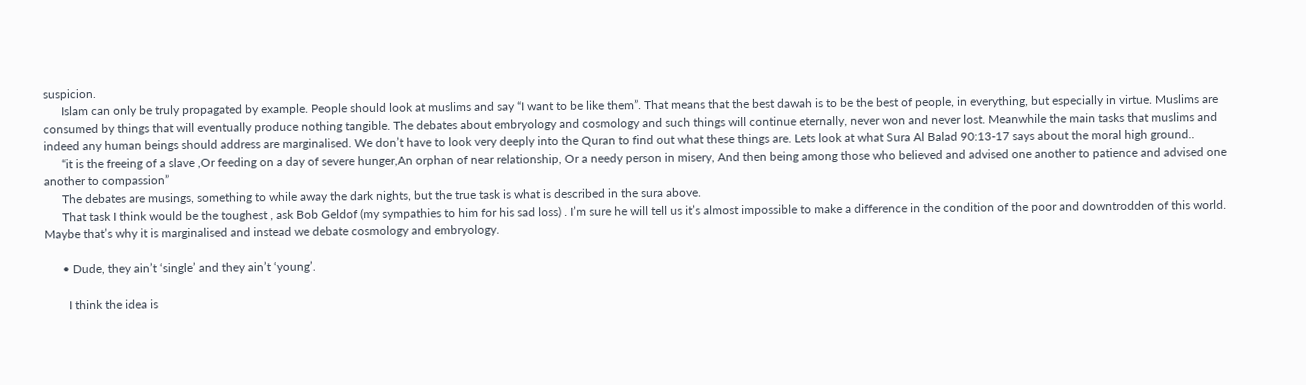suspicion.
      Islam can only be truly propagated by example. People should look at muslims and say “I want to be like them”. That means that the best dawah is to be the best of people, in everything, but especially in virtue. Muslims are consumed by things that will eventually produce nothing tangible. The debates about embryology and cosmology and such things will continue eternally, never won and never lost. Meanwhile the main tasks that muslims and indeed any human beings should address are marginalised. We don’t have to look very deeply into the Quran to find out what these things are. Lets look at what Sura Al Balad 90:13-17 says about the moral high ground..
      “it is the freeing of a slave ,Or feeding on a day of severe hunger,An orphan of near relationship, Or a needy person in misery, And then being among those who believed and advised one another to patience and advised one another to compassion”
      The debates are musings, something to while away the dark nights, but the true task is what is described in the sura above.
      That task I think would be the toughest , ask Bob Geldof (my sympathies to him for his sad loss) . I’m sure he will tell us it’s almost impossible to make a difference in the condition of the poor and downtrodden of this world. Maybe that’s why it is marginalised and instead we debate cosmology and embryology.

      • Dude, they ain’t ‘single’ and they ain’t ‘young’.

        I think the idea is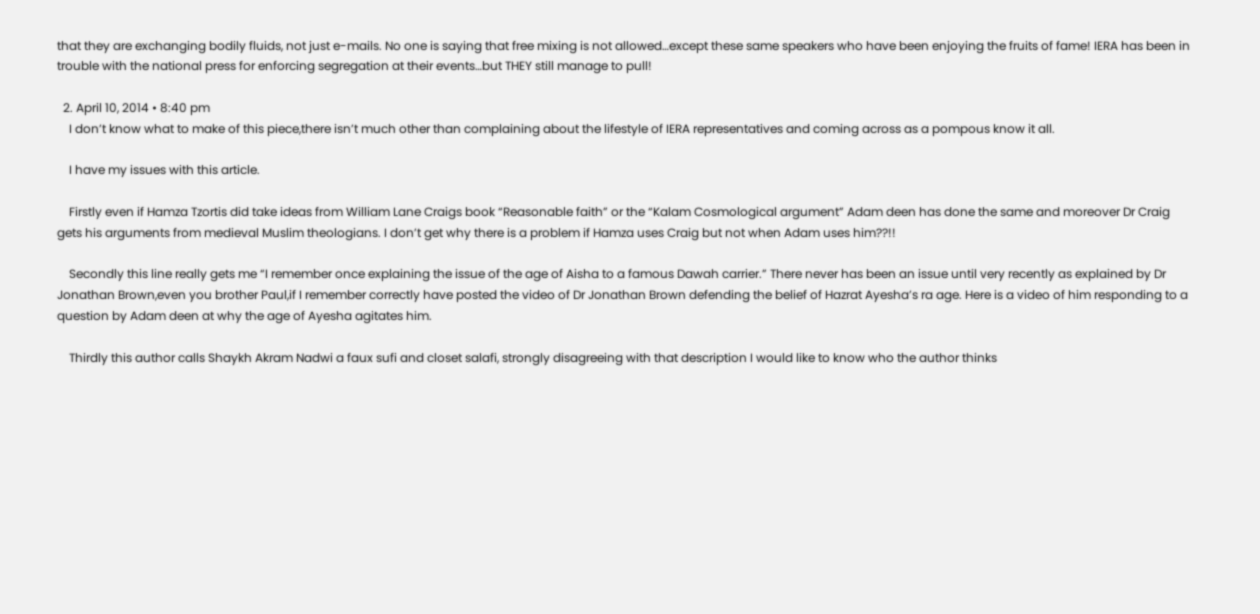that they are exchanging bodily fluids, not just e-mails. No one is saying that free mixing is not allowed…except these same speakers who have been enjoying the fruits of fame! IERA has been in trouble with the national press for enforcing segregation at their events…but THEY still manage to pull!

  2. April 10, 2014 • 8:40 pm
    I don’t know what to make of this piece,there isn’t much other than complaining about the lifestyle of IERA representatives and coming across as a pompous know it all.

    I have my issues with this article.

    Firstly even if Hamza Tzortis did take ideas from William Lane Craigs book “Reasonable faith” or the “Kalam Cosmological argument” Adam deen has done the same and moreover Dr Craig gets his arguments from medieval Muslim theologians. I don’t get why there is a problem if Hamza uses Craig but not when Adam uses him??!!

    Secondly this line really gets me “I remember once explaining the issue of the age of Aisha to a famous Dawah carrier.” There never has been an issue until very recently as explained by Dr Jonathan Brown,even you brother Paul,if I remember correctly have posted the video of Dr Jonathan Brown defending the belief of Hazrat Ayesha’s ra age. Here is a video of him responding to a question by Adam deen at why the age of Ayesha agitates him.

    Thirdly this author calls Shaykh Akram Nadwi a faux sufi and closet salafi, strongly disagreeing with that description I would like to know who the author thinks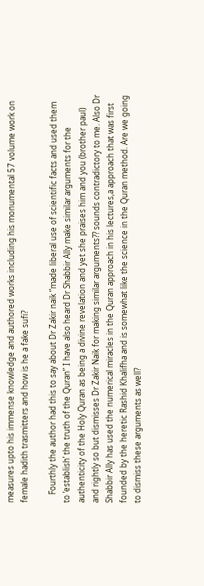measures upto his immense knowledge and authored works including his monumental 57 volume work on female hadith trasmitters and how is he a fake sufi?

    Fourthly the author had this to say about Dr Zakir naik “made liberal use of scientific facts and used them to ‘establish’ the truth of the Quran” I have also heard Dr Shabbir Ally make similar arguments for the authenticity of the Holy Quran as being a divine revelation and yet she praises him and you (brother paul) and rightly so but dismisses Dr Zakir Naik for making similar arguments?? sounds contradictory to me. Also Dr Shabbir Ally has used the numerical miracles in the Quran approach in his lectures,a approach that was first founded by the heretic Rashid Khalifha and is somewhat like the science in the Quran method. Are we going to dismiss these arguments as well?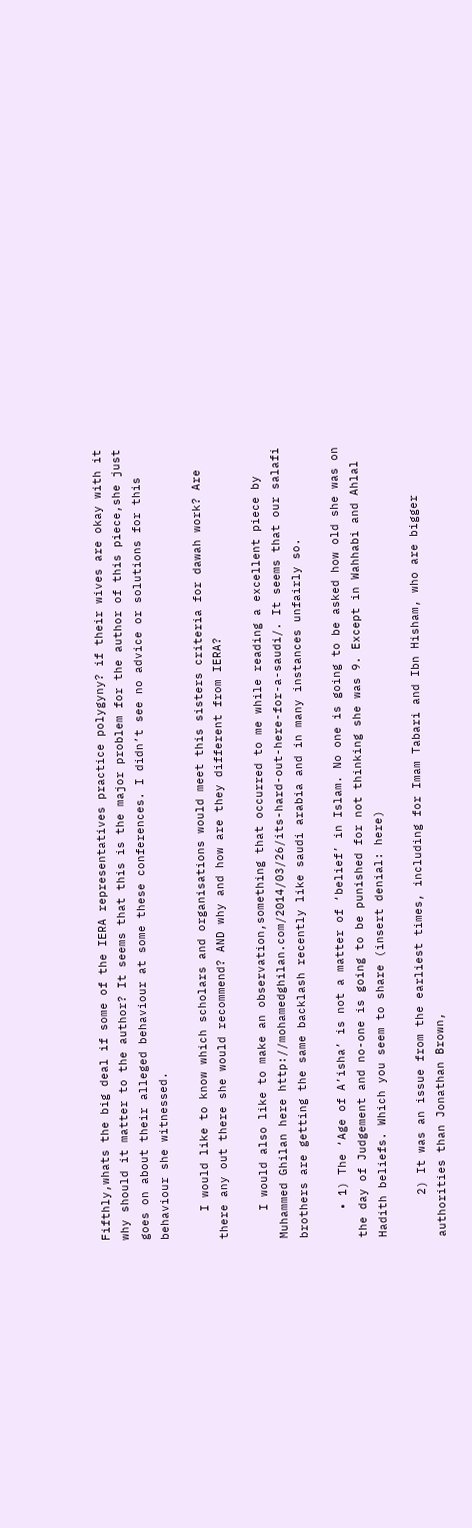Fifthly,whats the big deal if some of the IERA representatives practice polygyny? if their wives are okay with it why should it matter to the author? It seems that this is the major problem for the author of this piece,she just goes on about their alleged behaviour at some these conferences. I didn’t see no advice or solutions for this behaviour she witnessed.

    I would like to know which scholars and organisations would meet this sisters criteria for dawah work? Are there any out there she would recommend? AND why and how are they different from IERA?

    I would also like to make an observation,something that occurred to me while reading a excellent piece by Muhammed Ghilan here http://mohamedghilan.com/2014/03/26/its-hard-out-here-for-a-saudi/. It seems that our salafi brothers are getting the same backlash recently like saudi arabia and in many instances unfairly so.

    • 1) The ‘Age of A’isha’ is not a matter of ‘belief’ in Islam. No one is going to be asked how old she was on the day of Judgement and no-one is going to be punished for not thinking she was 9. Except in Wahhabi and Ahlal Hadith beliefs. Which you seem to share (insert denial: here)

      2) It was an issue from the earliest times, including for Imam Tabari and Ibn Hisham, who are bigger authorities than Jonathan Brown,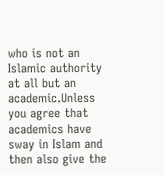who is not an Islamic authority at all but an academic.Unless you agree that academics have sway in Islam and then also give the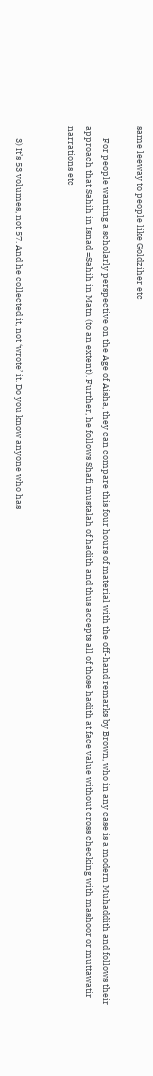same leeway to people like Goldziher etc

      For people wanting a scholarly perspective on the Age of Aisha, they can compare this four hours of material with the off-hand remarks by Brown, who in any case is a modern Muhaddith and follows their approach that Sahih in Isnad =Sahih in Matn (to an extent). Further, he follows Shafi mustalah of hadith and thus accepts all of those hadith at face value without cross checking with mashoor or muttawatir narrations etc


      3) It’s 53 volumes, not 57. And he collected it, not ‘wrote’ it. Do you know anyone who has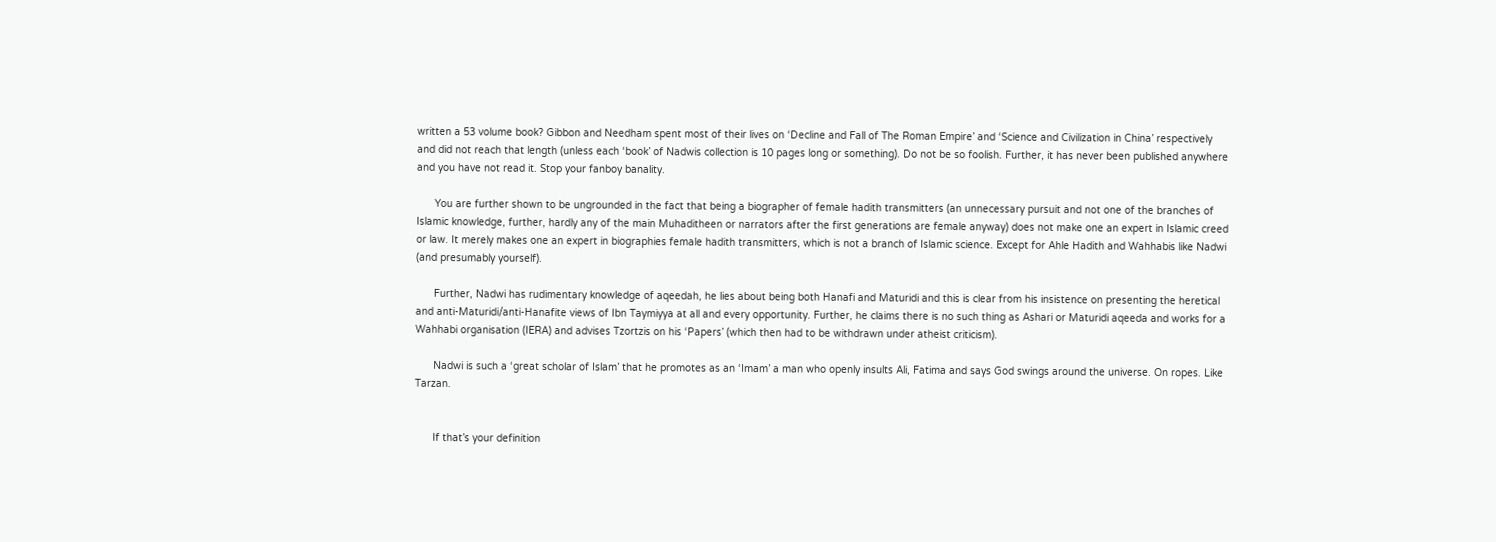written a 53 volume book? Gibbon and Needham spent most of their lives on ‘Decline and Fall of The Roman Empire’ and ‘Science and Civilization in China’ respectively and did not reach that length (unless each ‘book’ of Nadwis collection is 10 pages long or something). Do not be so foolish. Further, it has never been published anywhere and you have not read it. Stop your fanboy banality.

      You are further shown to be ungrounded in the fact that being a biographer of female hadith transmitters (an unnecessary pursuit and not one of the branches of Islamic knowledge, further, hardly any of the main Muhaditheen or narrators after the first generations are female anyway) does not make one an expert in Islamic creed or law. It merely makes one an expert in biographies female hadith transmitters, which is not a branch of Islamic science. Except for Ahle Hadith and Wahhabis like Nadwi (and presumably yourself).

      Further, Nadwi has rudimentary knowledge of aqeedah, he lies about being both Hanafi and Maturidi and this is clear from his insistence on presenting the heretical and anti-Maturidi/anti-Hanafite views of Ibn Taymiyya at all and every opportunity. Further, he claims there is no such thing as Ashari or Maturidi aqeeda and works for a Wahhabi organisation (IERA) and advises Tzortzis on his ‘Papers’ (which then had to be withdrawn under atheist criticism).

      Nadwi is such a ‘great scholar of Islam’ that he promotes as an ‘Imam’ a man who openly insults Ali, Fatima and says God swings around the universe. On ropes. Like Tarzan.


      If that’s your definition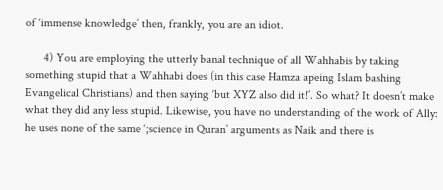of ‘immense knowledge’ then, frankly, you are an idiot.

      4) You are employing the utterly banal technique of all Wahhabis by taking something stupid that a Wahhabi does (in this case Hamza apeing Islam bashing Evangelical Christians) and then saying ‘but XYZ also did it!’. So what? It doesn’t make what they did any less stupid. Likewise, you have no understanding of the work of Ally: he uses none of the same ‘;science in Quran’ arguments as Naik and there is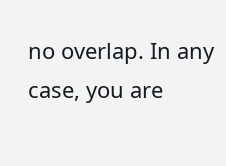no overlap. In any case, you are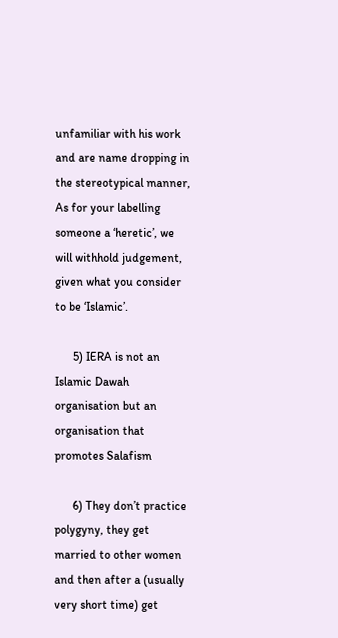unfamiliar with his work and are name dropping in the stereotypical manner, As for your labelling someone a ‘heretic’, we will withhold judgement, given what you consider to be ‘Islamic’.

      5) IERA is not an Islamic Dawah organisation but an organisation that promotes Salafism

      6) They don’t practice polygyny, they get married to other women and then after a (usually very short time) get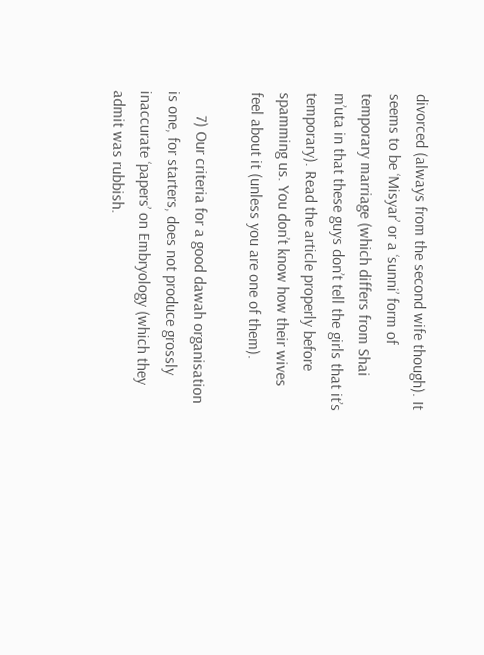divorced (always from the second wife though). It seems to be ‘Misyar’ or a ‘sunni’ form of temporary marriage (which differs from Shai m’uta in that these guys don’t tell the girls that it’s temporary). Read the article properly before spamming us. You don’t know how their wives feel about it (unless you are one of them).

      7) Our criteria for a good dawah organisation is one, for starters, does not produce grossly inaccurate ‘papers’ on Embryology (which they admit was rubbish.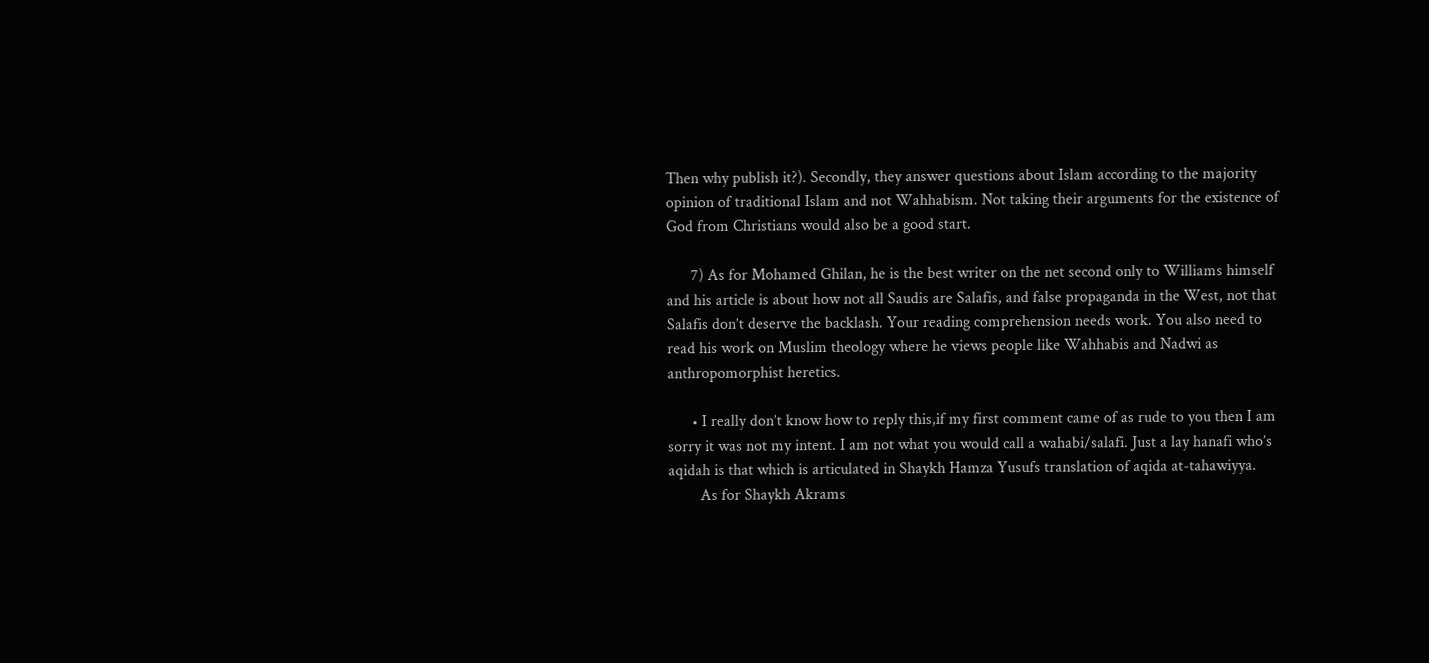Then why publish it?). Secondly, they answer questions about Islam according to the majority opinion of traditional Islam and not Wahhabism. Not taking their arguments for the existence of God from Christians would also be a good start.

      7) As for Mohamed Ghilan, he is the best writer on the net second only to Williams himself and his article is about how not all Saudis are Salafis, and false propaganda in the West, not that Salafis don’t deserve the backlash. Your reading comprehension needs work. You also need to read his work on Muslim theology where he views people like Wahhabis and Nadwi as anthropomorphist heretics.

      • I really don’t know how to reply this,if my first comment came of as rude to you then I am sorry it was not my intent. I am not what you would call a wahabi/salafi. Just a lay hanafi who’s aqidah is that which is articulated in Shaykh Hamza Yusufs translation of aqida at-tahawiyya.
        As for Shaykh Akrams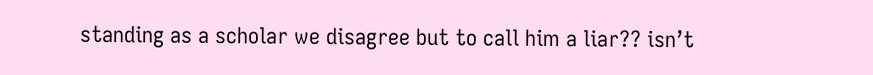standing as a scholar we disagree but to call him a liar?? isn’t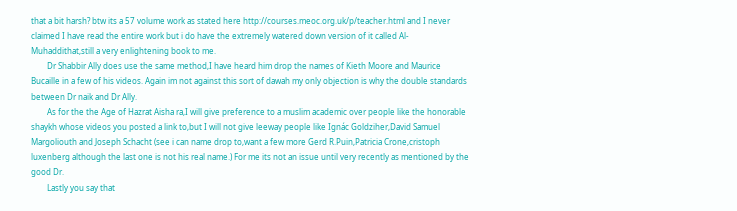that a bit harsh? btw its a 57 volume work as stated here http://courses.meoc.org.uk/p/teacher.html and I never claimed I have read the entire work but i do have the extremely watered down version of it called Al-Muhaddithat,still a very enlightening book to me.
        Dr Shabbir Ally does use the same method,I have heard him drop the names of Kieth Moore and Maurice Bucaille in a few of his videos. Again im not against this sort of dawah my only objection is why the double standards between Dr naik and Dr Ally.
        As for the the Age of Hazrat Aisha ra,I will give preference to a muslim academic over people like the honorable shaykh whose videos you posted a link to,but I will not give leeway people like Ignác Goldziher,David Samuel Margoliouth and Joseph Schacht (see i can name drop to,want a few more Gerd R.Puin,Patricia Crone,cristoph luxenberg although the last one is not his real name.) For me its not an issue until very recently as mentioned by the good Dr.
        Lastly you say that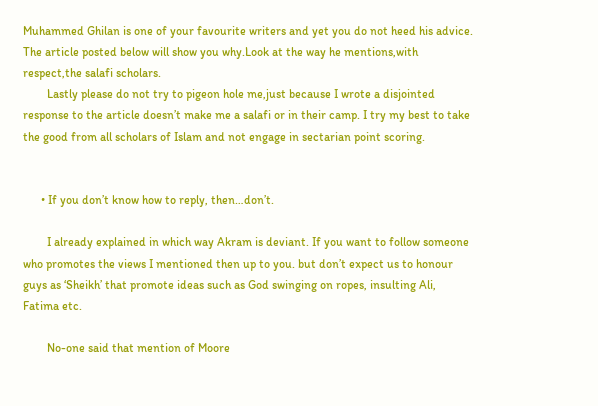Muhammed Ghilan is one of your favourite writers and yet you do not heed his advice. The article posted below will show you why.Look at the way he mentions,with respect,the salafi scholars.
        Lastly please do not try to pigeon hole me,just because I wrote a disjointed response to the article doesn’t make me a salafi or in their camp. I try my best to take the good from all scholars of Islam and not engage in sectarian point scoring.


      • If you don’t know how to reply, then…don’t.

        I already explained in which way Akram is deviant. If you want to follow someone who promotes the views I mentioned then up to you. but don’t expect us to honour guys as ‘Sheikh’ that promote ideas such as God swinging on ropes, insulting Ali, Fatima etc.

        No-one said that mention of Moore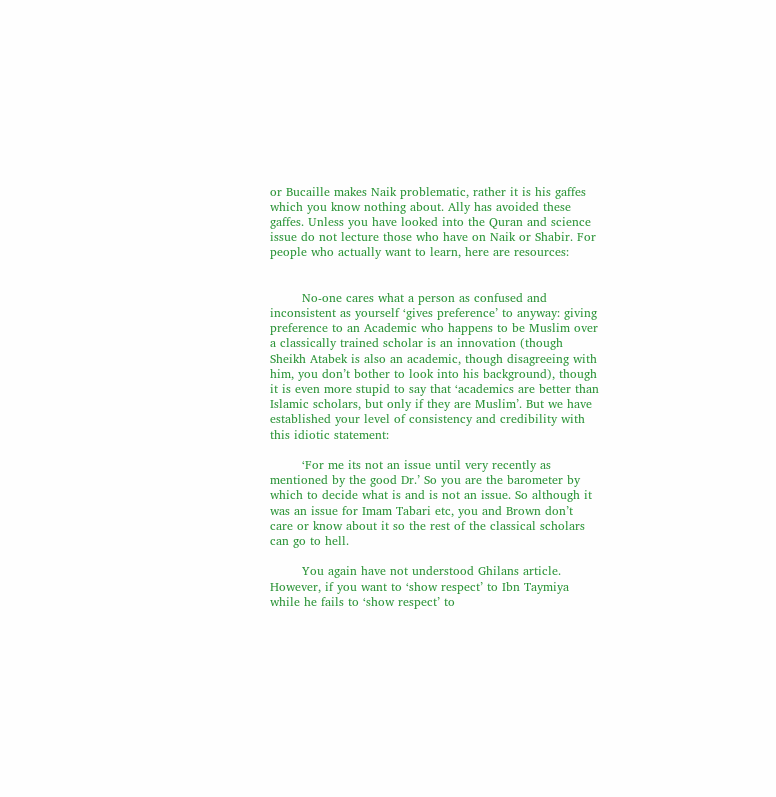or Bucaille makes Naik problematic, rather it is his gaffes which you know nothing about. Ally has avoided these gaffes. Unless you have looked into the Quran and science issue do not lecture those who have on Naik or Shabir. For people who actually want to learn, here are resources:


        No-one cares what a person as confused and inconsistent as yourself ‘gives preference’ to anyway: giving preference to an Academic who happens to be Muslim over a classically trained scholar is an innovation (though Sheikh Atabek is also an academic, though disagreeing with him, you don’t bother to look into his background), though it is even more stupid to say that ‘academics are better than Islamic scholars, but only if they are Muslim’. But we have established your level of consistency and credibility with this idiotic statement:

        ‘For me its not an issue until very recently as mentioned by the good Dr.’ So you are the barometer by which to decide what is and is not an issue. So although it was an issue for Imam Tabari etc, you and Brown don’t care or know about it so the rest of the classical scholars can go to hell.

        You again have not understood Ghilans article. However, if you want to ‘show respect’ to Ibn Taymiya while he fails to ‘show respect’ to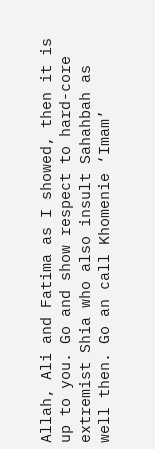Allah, Ali and Fatima as I showed, then it is up to you. Go and show respect to hard-core extremist Shia who also insult Sahahbah as well then. Go an call Khomenie ‘Imam’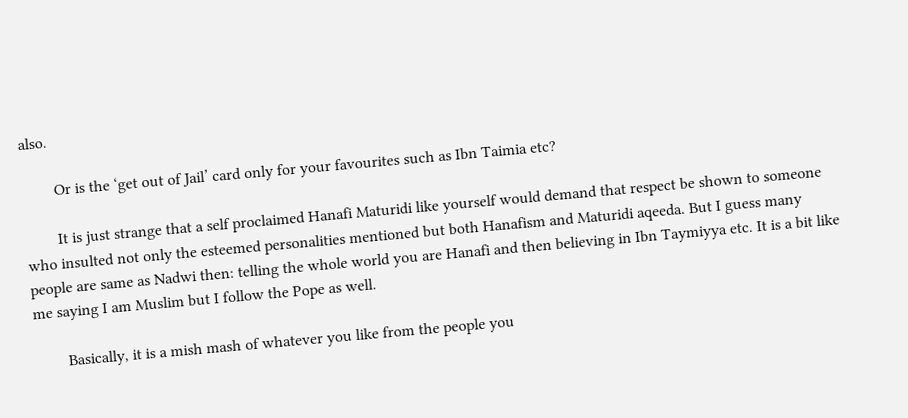also.

        Or is the ‘get out of Jail’ card only for your favourites such as Ibn Taimia etc?

        It is just strange that a self proclaimed Hanafi Maturidi like yourself would demand that respect be shown to someone who insulted not only the esteemed personalities mentioned but both Hanafism and Maturidi aqeeda. But I guess many people are same as Nadwi then: telling the whole world you are Hanafi and then believing in Ibn Taymiyya etc. It is a bit like me saying I am Muslim but I follow the Pope as well.

        Basically, it is a mish mash of whatever you like from the people you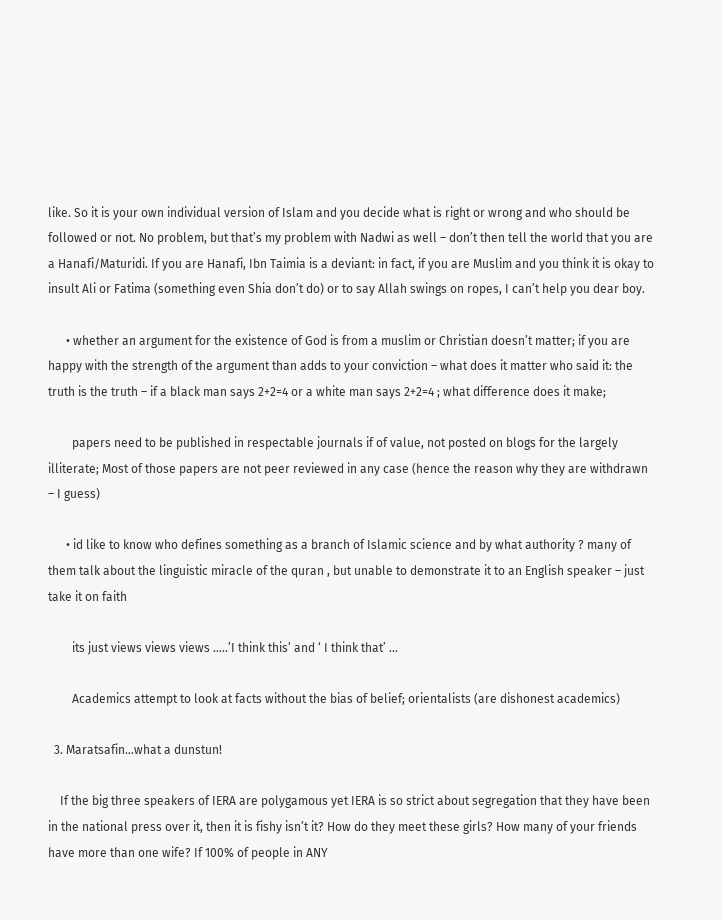like. So it is your own individual version of Islam and you decide what is right or wrong and who should be followed or not. No problem, but that’s my problem with Nadwi as well – don’t then tell the world that you are a Hanafi/Maturidi. If you are Hanafi, Ibn Taimia is a deviant: in fact, if you are Muslim and you think it is okay to insult Ali or Fatima (something even Shia don’t do) or to say Allah swings on ropes, I can’t help you dear boy.

      • whether an argument for the existence of God is from a muslim or Christian doesn’t matter; if you are happy with the strength of the argument than adds to your conviction – what does it matter who said it: the truth is the truth – if a black man says 2+2=4 or a white man says 2+2=4 ; what difference does it make;

        papers need to be published in respectable journals if of value, not posted on blogs for the largely illiterate; Most of those papers are not peer reviewed in any case (hence the reason why they are withdrawn – I guess)

      • id like to know who defines something as a branch of Islamic science and by what authority ? many of them talk about the linguistic miracle of the quran , but unable to demonstrate it to an English speaker – just take it on faith

        its just views views views …..’I think this’ and ‘ I think that’ …

        Academics attempt to look at facts without the bias of belief; orientalists (are dishonest academics)

  3. Maratsafin…what a dunstun!

    If the big three speakers of IERA are polygamous yet IERA is so strict about segregation that they have been in the national press over it, then it is fishy isn’t it? How do they meet these girls? How many of your friends have more than one wife? If 100% of people in ANY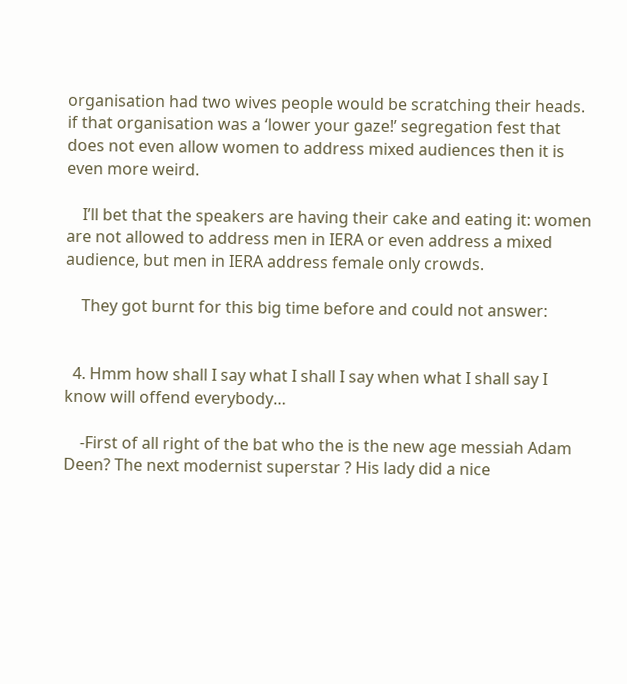organisation had two wives people would be scratching their heads. if that organisation was a ‘lower your gaze!’ segregation fest that does not even allow women to address mixed audiences then it is even more weird.

    I’ll bet that the speakers are having their cake and eating it: women are not allowed to address men in IERA or even address a mixed audience, but men in IERA address female only crowds.

    They got burnt for this big time before and could not answer:


  4. Hmm how shall I say what I shall I say when what I shall say I know will offend everybody…

    -First of all right of the bat who the is the new age messiah Adam Deen? The next modernist superstar ? His lady did a nice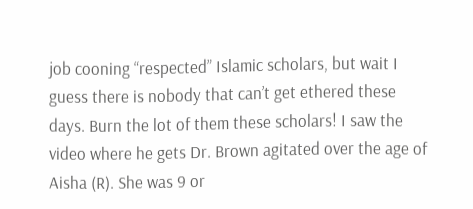job cooning “respected” Islamic scholars, but wait I guess there is nobody that can’t get ethered these days. Burn the lot of them these scholars! I saw the video where he gets Dr. Brown agitated over the age of Aisha (R). She was 9 or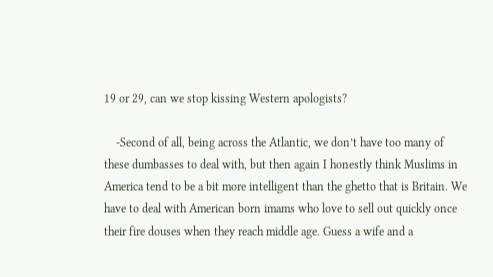19 or 29, can we stop kissing Western apologists?

    -Second of all, being across the Atlantic, we don’t have too many of these dumbasses to deal with, but then again I honestly think Muslims in America tend to be a bit more intelligent than the ghetto that is Britain. We have to deal with American born imams who love to sell out quickly once their fire douses when they reach middle age. Guess a wife and a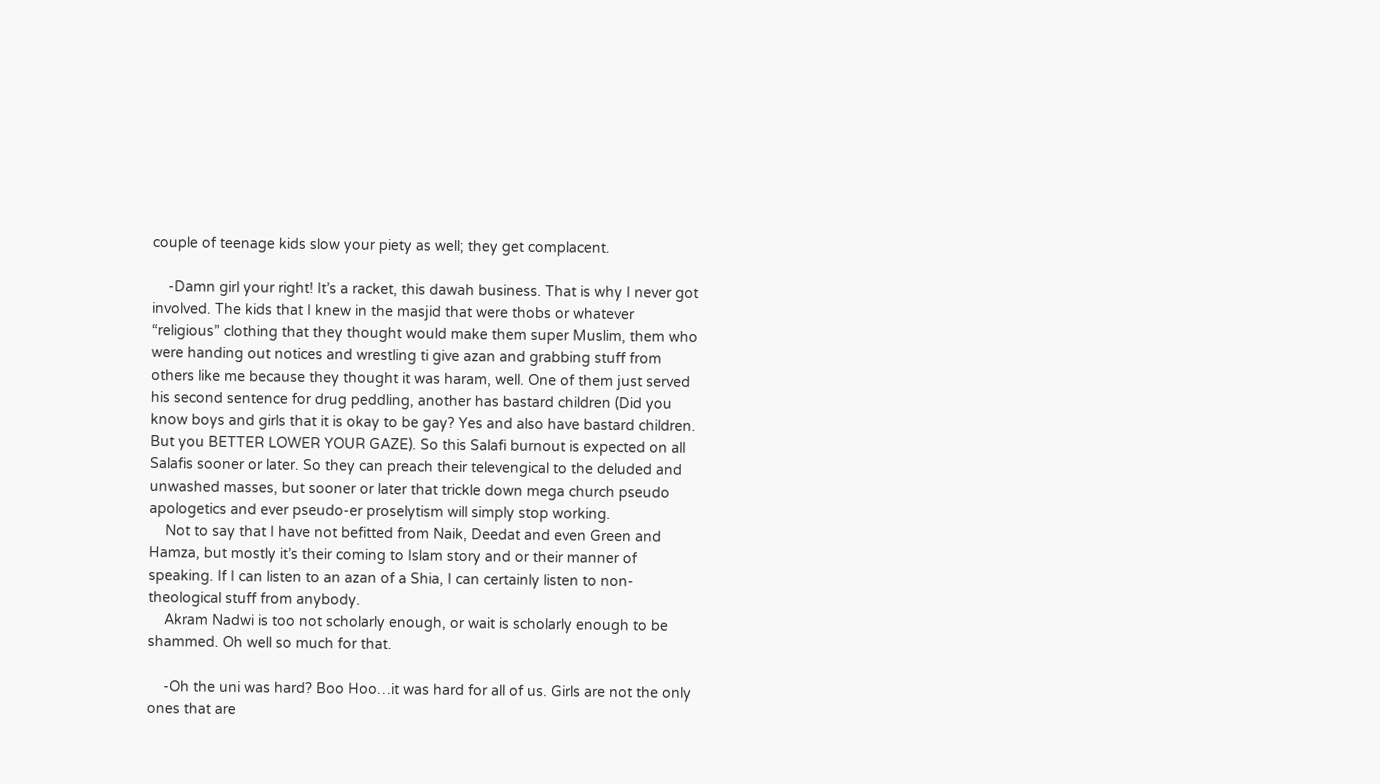couple of teenage kids slow your piety as well; they get complacent.

    -Damn girl your right! It’s a racket, this dawah business. That is why I never got involved. The kids that I knew in the masjid that were thobs or whatever “religious” clothing that they thought would make them super Muslim, them who were handing out notices and wrestling ti give azan and grabbing stuff from others like me because they thought it was haram, well. One of them just served his second sentence for drug peddling, another has bastard children (Did you know boys and girls that it is okay to be gay? Yes and also have bastard children. But you BETTER LOWER YOUR GAZE). So this Salafi burnout is expected on all Salafis sooner or later. So they can preach their televengical to the deluded and unwashed masses, but sooner or later that trickle down mega church pseudo apologetics and ever pseudo-er proselytism will simply stop working.
    Not to say that I have not befitted from Naik, Deedat and even Green and Hamza, but mostly it’s their coming to Islam story and or their manner of speaking. If I can listen to an azan of a Shia, I can certainly listen to non-theological stuff from anybody.
    Akram Nadwi is too not scholarly enough, or wait is scholarly enough to be shammed. Oh well so much for that.

    -Oh the uni was hard? Boo Hoo…it was hard for all of us. Girls are not the only ones that are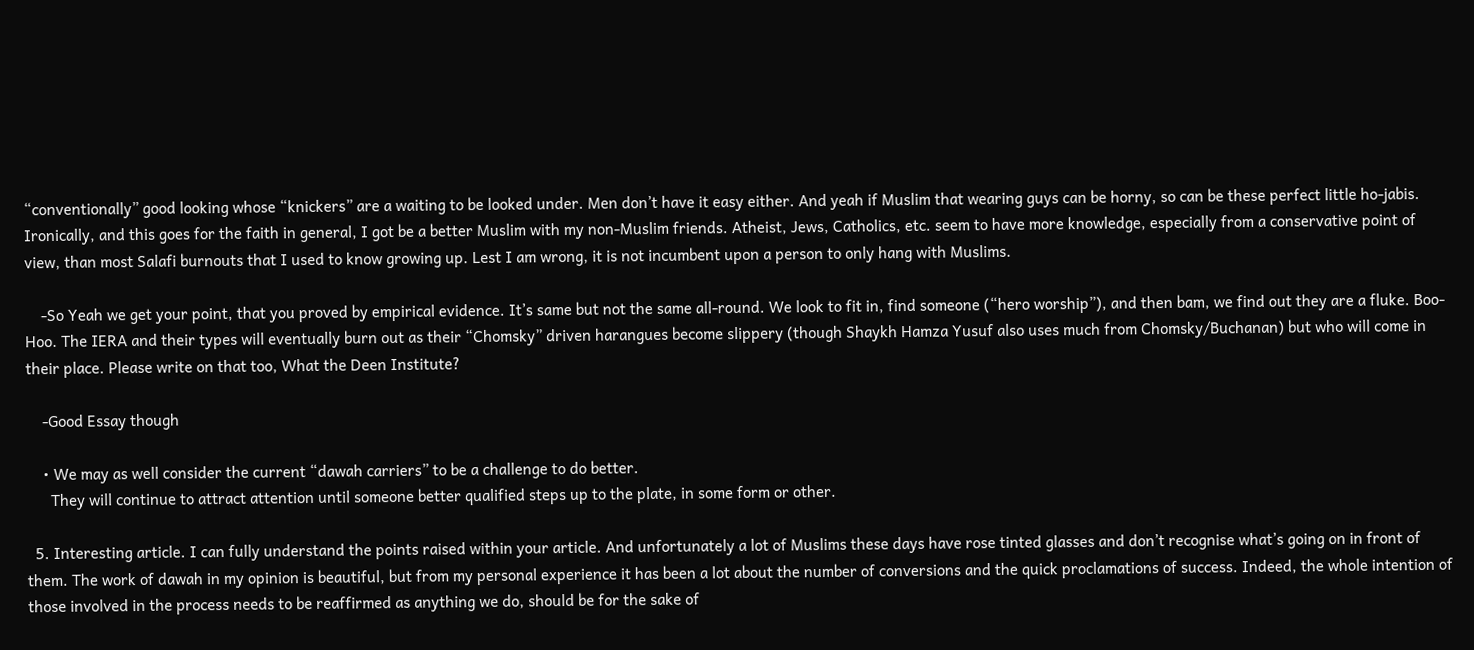“conventionally” good looking whose “knickers” are a waiting to be looked under. Men don’t have it easy either. And yeah if Muslim that wearing guys can be horny, so can be these perfect little ho-jabis. Ironically, and this goes for the faith in general, I got be a better Muslim with my non-Muslim friends. Atheist, Jews, Catholics, etc. seem to have more knowledge, especially from a conservative point of view, than most Salafi burnouts that I used to know growing up. Lest I am wrong, it is not incumbent upon a person to only hang with Muslims.

    -So Yeah we get your point, that you proved by empirical evidence. It’s same but not the same all-round. We look to fit in, find someone (“hero worship”), and then bam, we find out they are a fluke. Boo-Hoo. The IERA and their types will eventually burn out as their “Chomsky” driven harangues become slippery (though Shaykh Hamza Yusuf also uses much from Chomsky/Buchanan) but who will come in their place. Please write on that too, What the Deen Institute?

    -Good Essay though

    • We may as well consider the current “dawah carriers” to be a challenge to do better.
      They will continue to attract attention until someone better qualified steps up to the plate, in some form or other.

  5. Interesting article. I can fully understand the points raised within your article. And unfortunately a lot of Muslims these days have rose tinted glasses and don’t recognise what’s going on in front of them. The work of dawah in my opinion is beautiful, but from my personal experience it has been a lot about the number of conversions and the quick proclamations of success. Indeed, the whole intention of those involved in the process needs to be reaffirmed as anything we do, should be for the sake of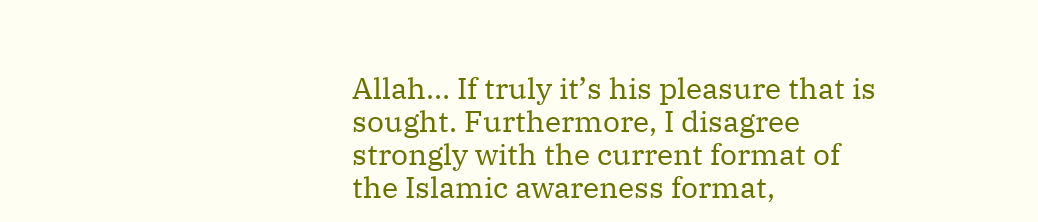Allah… If truly it’s his pleasure that is sought. Furthermore, I disagree strongly with the current format of the Islamic awareness format,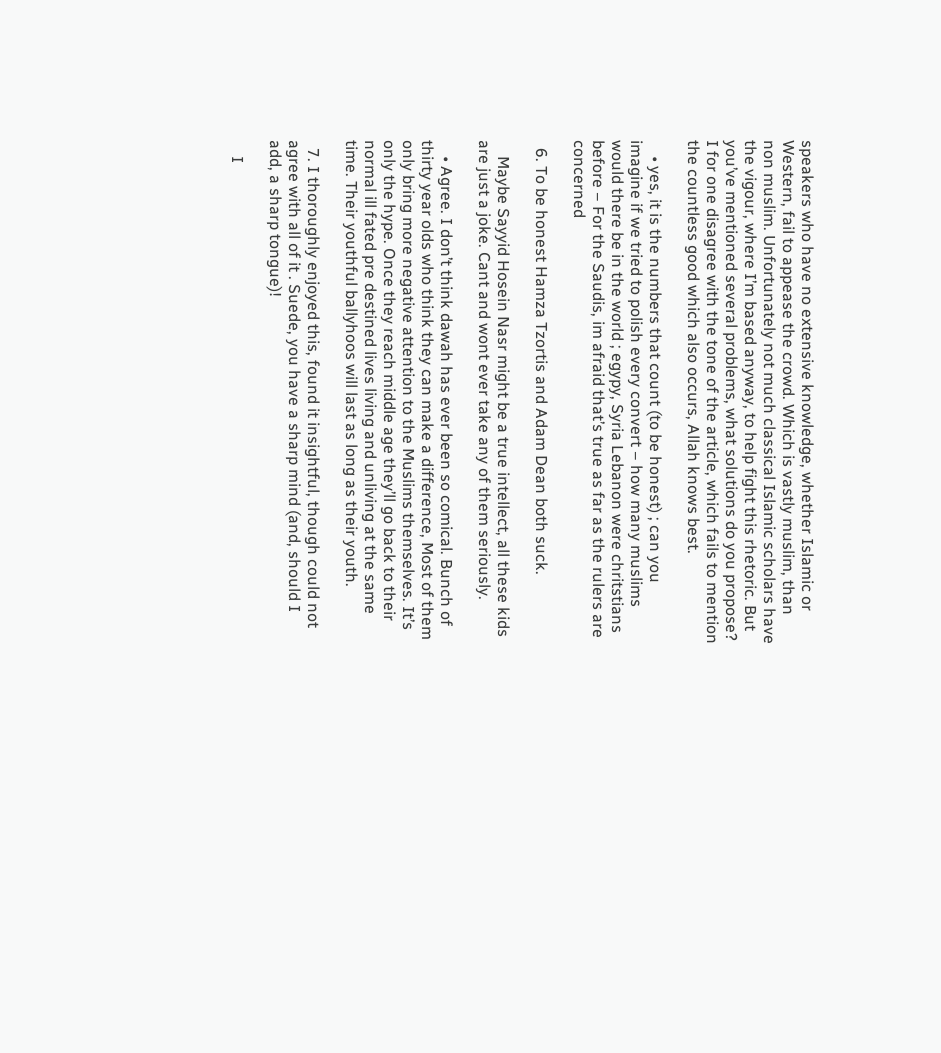speakers who have no extensive knowledge, whether Islamic or Western, fail to appease the crowd. Which is vastly muslim, than non muslim. Unfortunately not much classical Islamic scholars have the vigour, where I’m based anyway, to help fight this rhetoric. But you’ve mentioned several problems, what solutions do you propose? I for one disagree with the tone of the article, which fails to mention the countless good which also occurs, Allah knows best.

    • yes, it is the numbers that count (to be honest) ; can you imagine if we tried to polish every convert – how many muslims would there be in the world ; egypy, Syria Lebanon were chritstians before – For the Saudis, im afraid that’s true as far as the rulers are concerned

  6. To be honest Hamza Tzortis and Adam Dean both suck.

    Maybe Sayyid Hosein Nasr might be a true intellect, all these kids are just a joke. Cant and wont ever take any of them seriously.

    • Agree. I don’t think dawah has ever been so comical. Bunch of thirty year olds who think they can make a difference, Most of them only bring more negative attention to the Muslims themselves. It’s only the hype. Once they reach middle age they’ll go back to their normal ill fated pre destined lives living and unliving at the same time. Their youthful ballyhoos will last as long as their youth.

  7. I thoroughly enjoyed this, found it insightful, though could not agree with all of it . Suede, you have a sharp mind (and, should I add, a sharp tongue)!

    I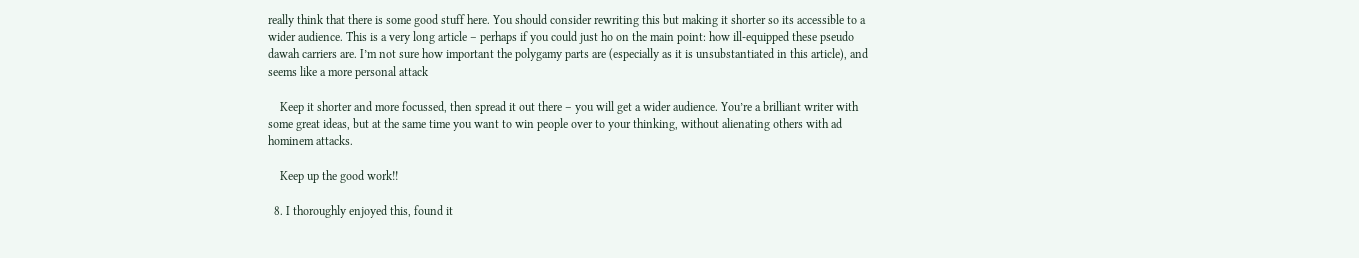really think that there is some good stuff here. You should consider rewriting this but making it shorter so its accessible to a wider audience. This is a very long article – perhaps if you could just ho on the main point: how ill-equipped these pseudo dawah carriers are. I’m not sure how important the polygamy parts are (especially as it is unsubstantiated in this article), and seems like a more personal attack

    Keep it shorter and more focussed, then spread it out there – you will get a wider audience. You’re a brilliant writer with some great ideas, but at the same time you want to win people over to your thinking, without alienating others with ad hominem attacks.

    Keep up the good work!!

  8. I thoroughly enjoyed this, found it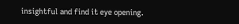insightful and find it eye opening.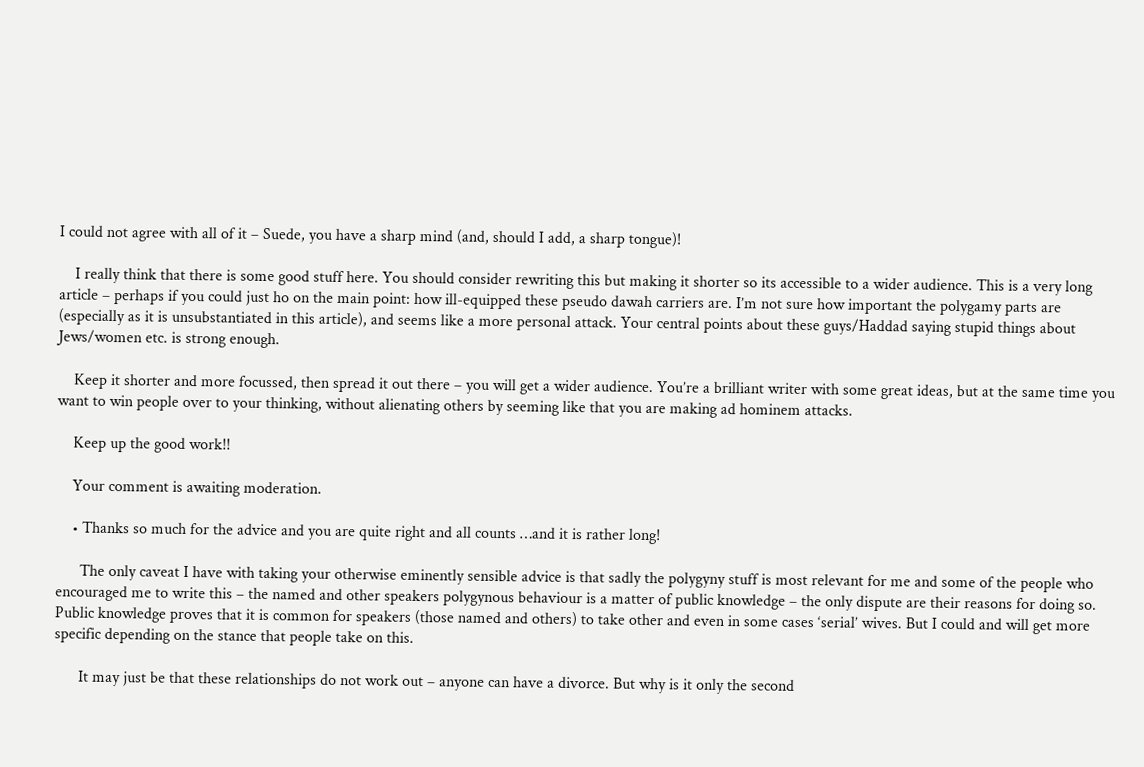I could not agree with all of it – Suede, you have a sharp mind (and, should I add, a sharp tongue)!

    I really think that there is some good stuff here. You should consider rewriting this but making it shorter so its accessible to a wider audience. This is a very long article – perhaps if you could just ho on the main point: how ill-equipped these pseudo dawah carriers are. I’m not sure how important the polygamy parts are (especially as it is unsubstantiated in this article), and seems like a more personal attack. Your central points about these guys/Haddad saying stupid things about Jews/women etc. is strong enough.

    Keep it shorter and more focussed, then spread it out there – you will get a wider audience. You’re a brilliant writer with some great ideas, but at the same time you want to win people over to your thinking, without alienating others by seeming like that you are making ad hominem attacks.

    Keep up the good work!!

    Your comment is awaiting moderation.

    • Thanks so much for the advice and you are quite right and all counts …and it is rather long!

      The only caveat I have with taking your otherwise eminently sensible advice is that sadly the polygyny stuff is most relevant for me and some of the people who encouraged me to write this – the named and other speakers polygynous behaviour is a matter of public knowledge – the only dispute are their reasons for doing so. Public knowledge proves that it is common for speakers (those named and others) to take other and even in some cases ‘serial’ wives. But I could and will get more specific depending on the stance that people take on this.

      It may just be that these relationships do not work out – anyone can have a divorce. But why is it only the second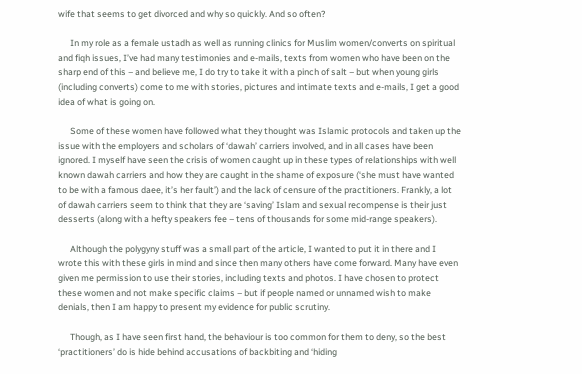wife that seems to get divorced and why so quickly. And so often?

      In my role as a female ustadh as well as running clinics for Muslim women/converts on spiritual and fiqh issues, I’ve had many testimonies and e-mails, texts from women who have been on the sharp end of this – and believe me, I do try to take it with a pinch of salt – but when young girls (including converts) come to me with stories, pictures and intimate texts and e-mails, I get a good idea of what is going on.

      Some of these women have followed what they thought was Islamic protocols and taken up the issue with the employers and scholars of ‘dawah’ carriers involved, and in all cases have been ignored. I myself have seen the crisis of women caught up in these types of relationships with well known dawah carriers and how they are caught in the shame of exposure (‘she must have wanted to be with a famous daee, it’s her fault’) and the lack of censure of the practitioners. Frankly, a lot of dawah carriers seem to think that they are ‘saving’ Islam and sexual recompense is their just desserts (along with a hefty speakers fee – tens of thousands for some mid-range speakers).

      Although the polygyny stuff was a small part of the article, I wanted to put it in there and I wrote this with these girls in mind and since then many others have come forward. Many have even given me permission to use their stories, including texts and photos. I have chosen to protect these women and not make specific claims – but if people named or unnamed wish to make denials, then I am happy to present my evidence for public scrutiny.

      Though, as I have seen first hand, the behaviour is too common for them to deny, so the best ‘practitioners’ do is hide behind accusations of backbiting and ‘hiding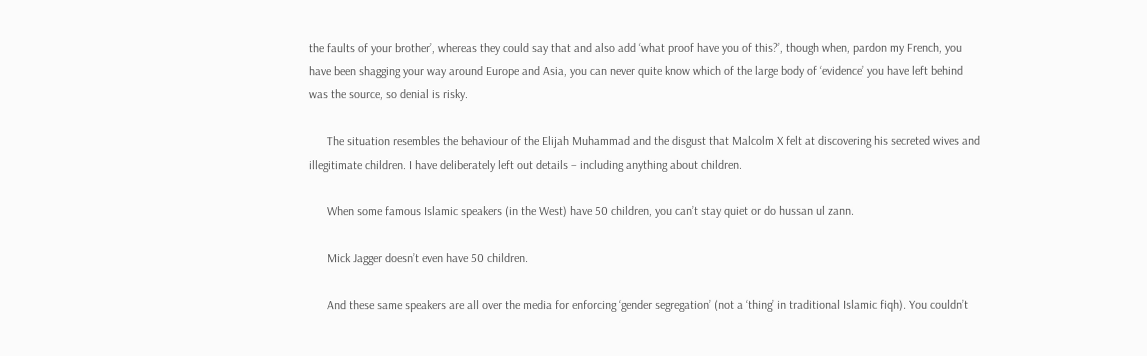the faults of your brother’, whereas they could say that and also add ‘what proof have you of this?’, though when, pardon my French, you have been shagging your way around Europe and Asia, you can never quite know which of the large body of ‘evidence’ you have left behind was the source, so denial is risky.

      The situation resembles the behaviour of the Elijah Muhammad and the disgust that Malcolm X felt at discovering his secreted wives and illegitimate children. I have deliberately left out details – including anything about children.

      When some famous Islamic speakers (in the West) have 50 children, you can’t stay quiet or do hussan ul zann.

      Mick Jagger doesn’t even have 50 children.

      And these same speakers are all over the media for enforcing ‘gender segregation’ (not a ‘thing’ in traditional Islamic fiqh). You couldn’t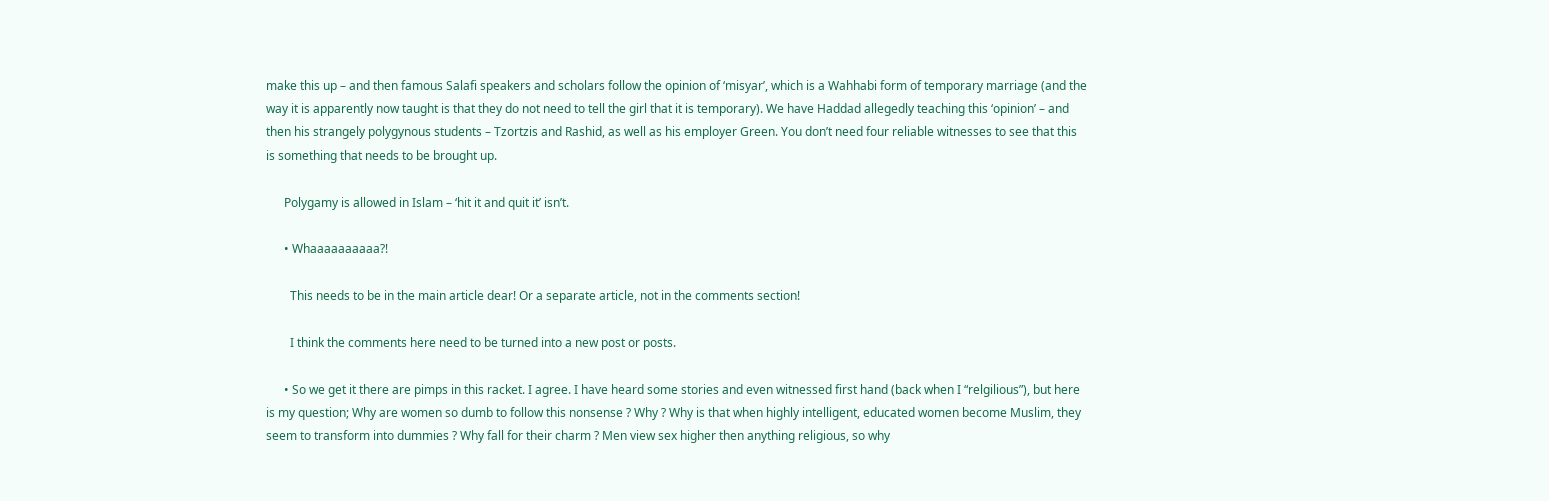make this up – and then famous Salafi speakers and scholars follow the opinion of ‘misyar’, which is a Wahhabi form of temporary marriage (and the way it is apparently now taught is that they do not need to tell the girl that it is temporary). We have Haddad allegedly teaching this ‘opinion’ – and then his strangely polygynous students – Tzortzis and Rashid, as well as his employer Green. You don’t need four reliable witnesses to see that this is something that needs to be brought up.

      Polygamy is allowed in Islam – ‘hit it and quit it’ isn’t.

      • Whaaaaaaaaaa?!

        This needs to be in the main article dear! Or a separate article, not in the comments section!

        I think the comments here need to be turned into a new post or posts.

      • So we get it there are pimps in this racket. I agree. I have heard some stories and even witnessed first hand (back when I “relgilious”), but here is my question; Why are women so dumb to follow this nonsense ? Why ? Why is that when highly intelligent, educated women become Muslim, they seem to transform into dummies ? Why fall for their charm ? Men view sex higher then anything religious, so why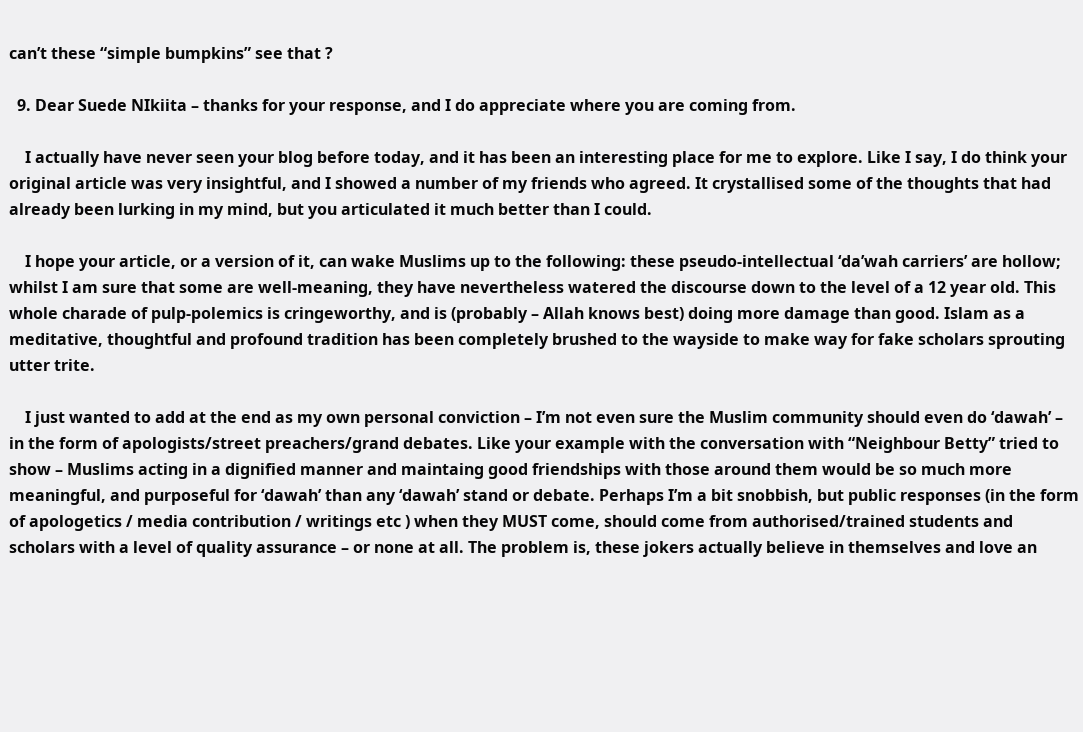can’t these “simple bumpkins” see that ?

  9. Dear Suede NIkiita – thanks for your response, and I do appreciate where you are coming from.

    I actually have never seen your blog before today, and it has been an interesting place for me to explore. Like I say, I do think your original article was very insightful, and I showed a number of my friends who agreed. It crystallised some of the thoughts that had already been lurking in my mind, but you articulated it much better than I could.

    I hope your article, or a version of it, can wake Muslims up to the following: these pseudo-intellectual ‘da’wah carriers’ are hollow; whilst I am sure that some are well-meaning, they have nevertheless watered the discourse down to the level of a 12 year old. This whole charade of pulp-polemics is cringeworthy, and is (probably – Allah knows best) doing more damage than good. Islam as a meditative, thoughtful and profound tradition has been completely brushed to the wayside to make way for fake scholars sprouting utter trite.

    I just wanted to add at the end as my own personal conviction – I’m not even sure the Muslim community should even do ‘dawah’ – in the form of apologists/street preachers/grand debates. Like your example with the conversation with “Neighbour Betty” tried to show – Muslims acting in a dignified manner and maintaing good friendships with those around them would be so much more meaningful, and purposeful for ‘dawah’ than any ‘dawah’ stand or debate. Perhaps I’m a bit snobbish, but public responses (in the form of apologetics / media contribution / writings etc ) when they MUST come, should come from authorised/trained students and scholars with a level of quality assurance – or none at all. The problem is, these jokers actually believe in themselves and love an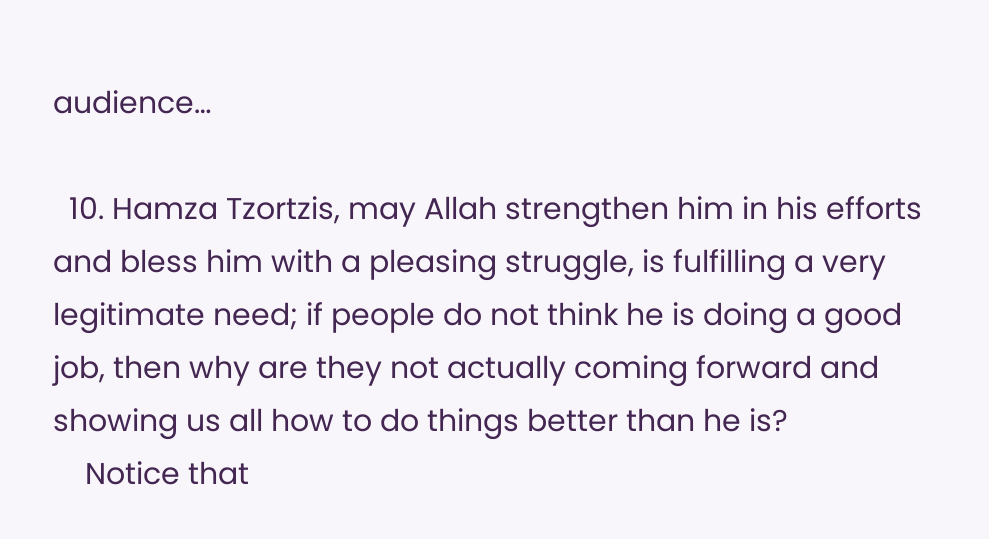audience…

  10. Hamza Tzortzis, may Allah strengthen him in his efforts and bless him with a pleasing struggle, is fulfilling a very legitimate need; if people do not think he is doing a good job, then why are they not actually coming forward and showing us all how to do things better than he is?
    Notice that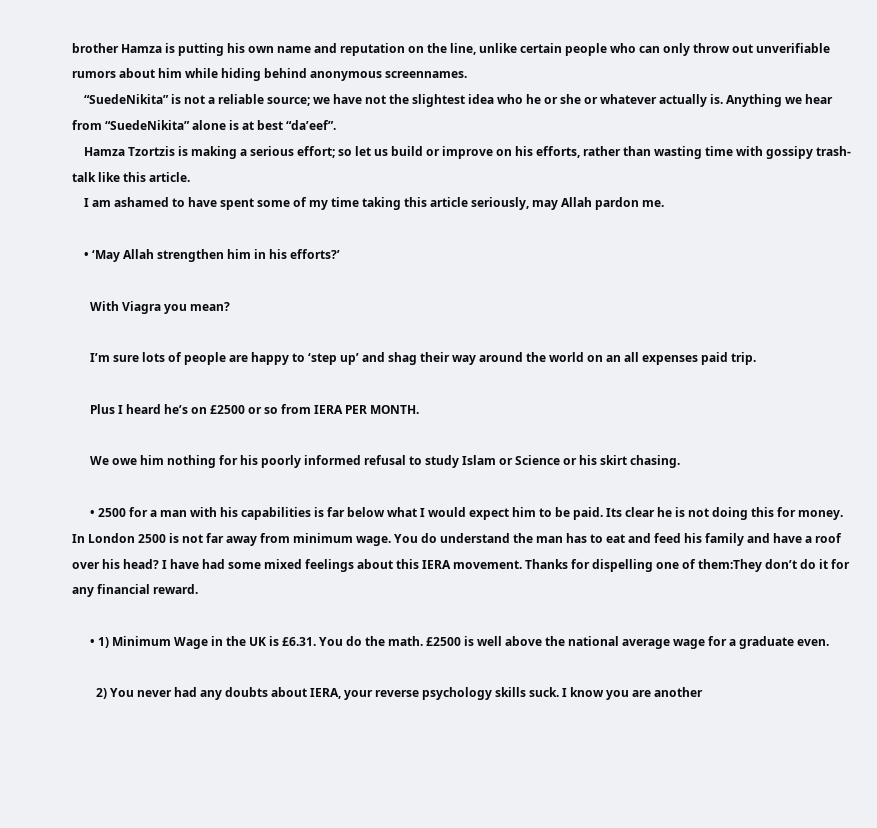brother Hamza is putting his own name and reputation on the line, unlike certain people who can only throw out unverifiable rumors about him while hiding behind anonymous screennames.
    “SuedeNikita” is not a reliable source; we have not the slightest idea who he or she or whatever actually is. Anything we hear from “SuedeNikita” alone is at best “da’eef”.
    Hamza Tzortzis is making a serious effort; so let us build or improve on his efforts, rather than wasting time with gossipy trash-talk like this article.
    I am ashamed to have spent some of my time taking this article seriously, may Allah pardon me.

    • ‘May Allah strengthen him in his efforts?’

      With Viagra you mean?

      I’m sure lots of people are happy to ‘step up’ and shag their way around the world on an all expenses paid trip.

      Plus I heard he’s on £2500 or so from IERA PER MONTH.

      We owe him nothing for his poorly informed refusal to study Islam or Science or his skirt chasing.

      • 2500 for a man with his capabilities is far below what I would expect him to be paid. Its clear he is not doing this for money. In London 2500 is not far away from minimum wage. You do understand the man has to eat and feed his family and have a roof over his head? I have had some mixed feelings about this IERA movement. Thanks for dispelling one of them:They don’t do it for any financial reward.

      • 1) Minimum Wage in the UK is £6.31. You do the math. £2500 is well above the national average wage for a graduate even.

        2) You never had any doubts about IERA, your reverse psychology skills suck. I know you are another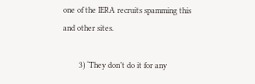one of the IERA recruits spamming this and other sites.

        3) ‘They don’t do it for any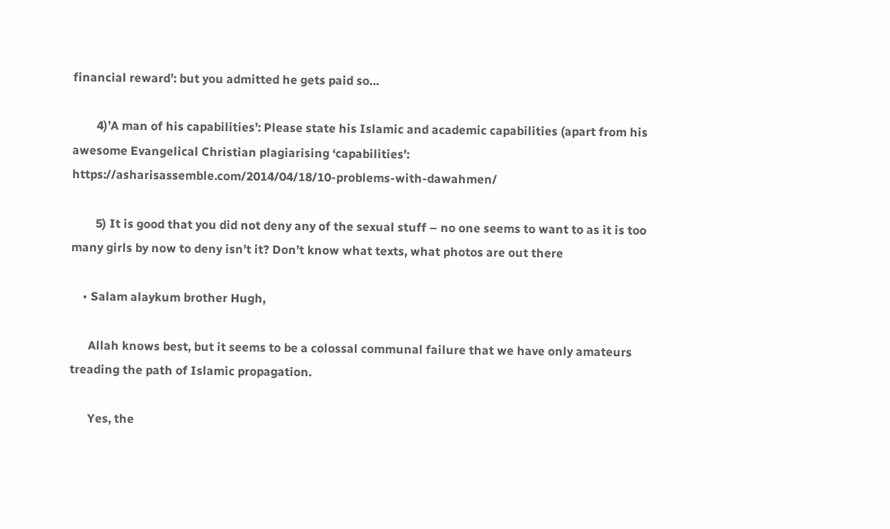financial reward’: but you admitted he gets paid so…

        4)’A man of his capabilities’: Please state his Islamic and academic capabilities (apart from his awesome Evangelical Christian plagiarising ‘capabilities’: https://asharisassemble.com/2014/04/18/10-problems-with-dawahmen/

        5) It is good that you did not deny any of the sexual stuff – no one seems to want to as it is too many girls by now to deny isn’t it? Don’t know what texts, what photos are out there

    • Salam alaykum brother Hugh,

      Allah knows best, but it seems to be a colossal communal failure that we have only amateurs treading the path of Islamic propagation.

      Yes, the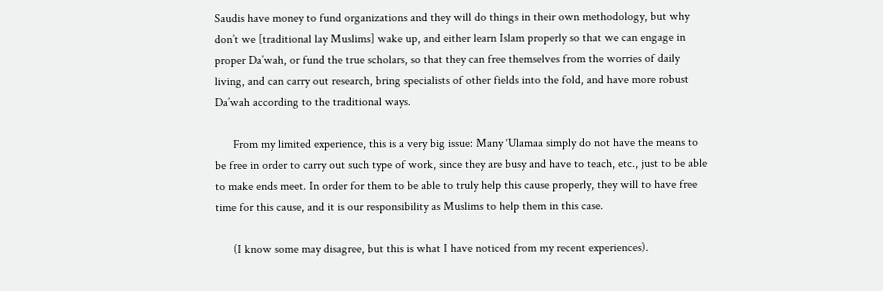Saudis have money to fund organizations and they will do things in their own methodology, but why don’t we [traditional lay Muslims] wake up, and either learn Islam properly so that we can engage in proper Da’wah, or fund the true scholars, so that they can free themselves from the worries of daily living, and can carry out research, bring specialists of other fields into the fold, and have more robust Da’wah according to the traditional ways.

      From my limited experience, this is a very big issue: Many ‘Ulamaa simply do not have the means to be free in order to carry out such type of work, since they are busy and have to teach, etc., just to be able to make ends meet. In order for them to be able to truly help this cause properly, they will to have free time for this cause, and it is our responsibility as Muslims to help them in this case.

      (I know some may disagree, but this is what I have noticed from my recent experiences).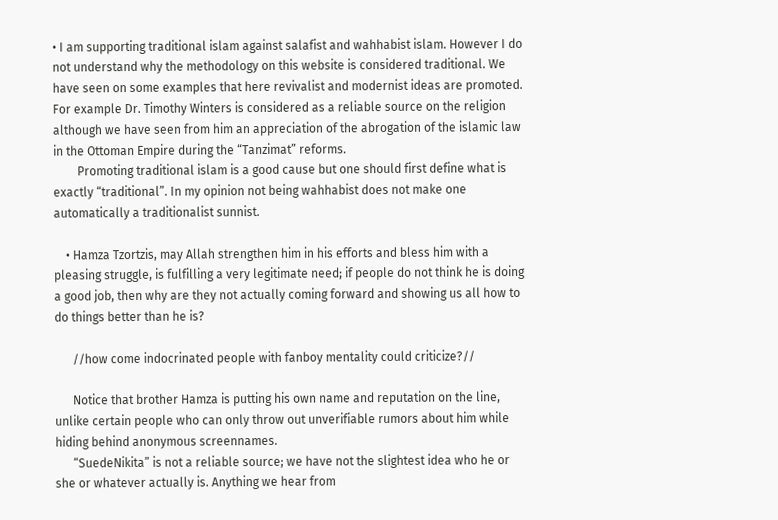• I am supporting traditional islam against salafist and wahhabist islam. However I do not understand why the methodology on this website is considered traditional. We have seen on some examples that here revivalist and modernist ideas are promoted. For example Dr. Timothy Winters is considered as a reliable source on the religion although we have seen from him an appreciation of the abrogation of the islamic law in the Ottoman Empire during the “Tanzimat” reforms.
        Promoting traditional islam is a good cause but one should first define what is exactly “traditional”. In my opinion not being wahhabist does not make one automatically a traditionalist sunnist.

    • Hamza Tzortzis, may Allah strengthen him in his efforts and bless him with a pleasing struggle, is fulfilling a very legitimate need; if people do not think he is doing a good job, then why are they not actually coming forward and showing us all how to do things better than he is?

      //how come indocrinated people with fanboy mentality could criticize?//

      Notice that brother Hamza is putting his own name and reputation on the line, unlike certain people who can only throw out unverifiable rumors about him while hiding behind anonymous screennames.
      “SuedeNikita” is not a reliable source; we have not the slightest idea who he or she or whatever actually is. Anything we hear from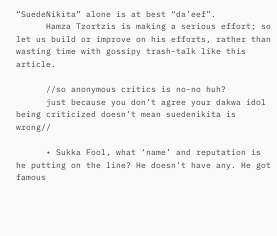“SuedeNikita” alone is at best “da’eef”.
      Hamza Tzortzis is making a serious effort; so let us build or improve on his efforts, rather than wasting time with gossipy trash-talk like this article.

      //so anonymous critics is no-no huh?
      just because you don’t agree your dakwa idol being criticized doesn’t mean suedenikita is wrong//

      • Sukka Fool, what ‘name’ and reputation is he putting on the line? He doesn’t have any. He got famous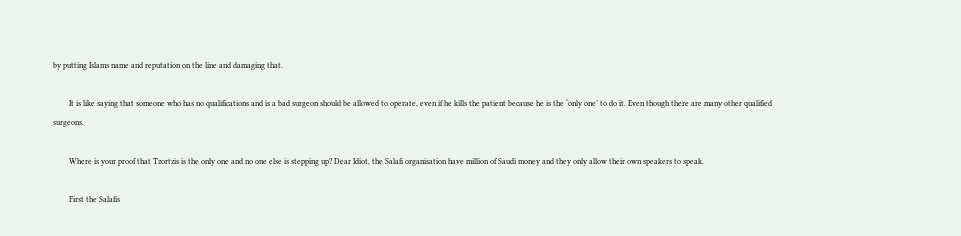by putting Islams name and reputation on the line and damaging that.

        It is like saying that someone who has no qualifications and is a bad surgeon should be allowed to operate, even if he kills the patient because he is the ‘only one’ to do it. Even though there are many other qualified surgeons.

        Where is your proof that Tzortzis is the only one and no one else is stepping up? Dear Idiot, the Salafi organisation have million of Saudi money and they only allow their own speakers to speak.

        First the Salafis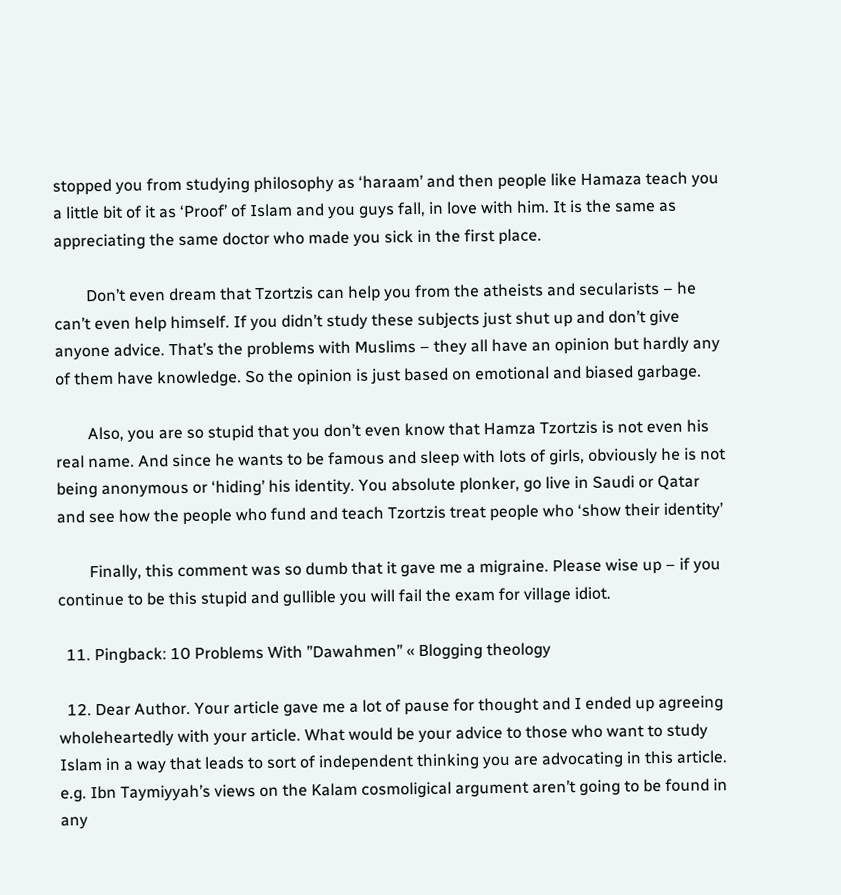stopped you from studying philosophy as ‘haraam’ and then people like Hamaza teach you a little bit of it as ‘Proof’ of Islam and you guys fall, in love with him. It is the same as appreciating the same doctor who made you sick in the first place.

        Don’t even dream that Tzortzis can help you from the atheists and secularists – he can’t even help himself. If you didn’t study these subjects just shut up and don’t give anyone advice. That’s the problems with Muslims – they all have an opinion but hardly any of them have knowledge. So the opinion is just based on emotional and biased garbage.

        Also, you are so stupid that you don’t even know that Hamza Tzortzis is not even his real name. And since he wants to be famous and sleep with lots of girls, obviously he is not being anonymous or ‘hiding’ his identity. You absolute plonker, go live in Saudi or Qatar and see how the people who fund and teach Tzortzis treat people who ‘show their identity’

        Finally, this comment was so dumb that it gave me a migraine. Please wise up – if you continue to be this stupid and gullible you will fail the exam for village idiot.

  11. Pingback: 10 Problems With ”Dawahmen” « Blogging theology

  12. Dear Author. Your article gave me a lot of pause for thought and I ended up agreeing wholeheartedly with your article. What would be your advice to those who want to study Islam in a way that leads to sort of independent thinking you are advocating in this article. e.g. Ibn Taymiyyah’s views on the Kalam cosmoligical argument aren’t going to be found in any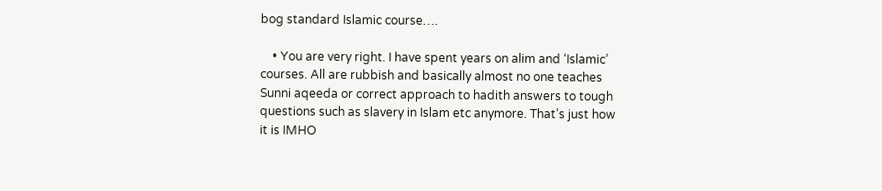bog standard Islamic course….

    • You are very right. I have spent years on alim and ‘Islamic’ courses. All are rubbish and basically almost no one teaches Sunni aqeeda or correct approach to hadith answers to tough questions such as slavery in Islam etc anymore. That’s just how it is IMHO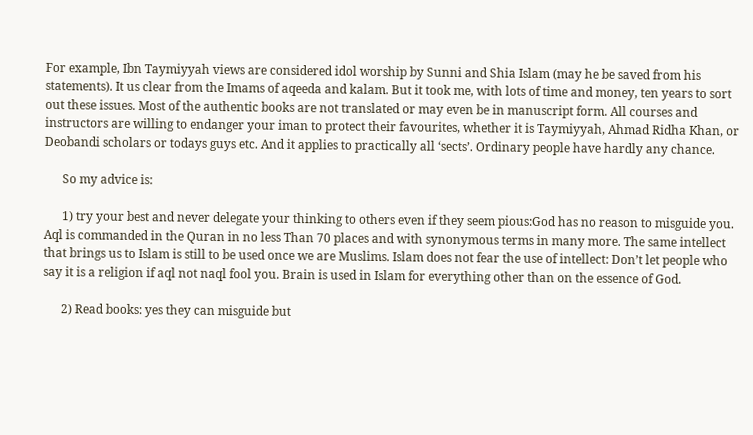For example, Ibn Taymiyyah views are considered idol worship by Sunni and Shia Islam (may he be saved from his statements). It us clear from the Imams of aqeeda and kalam. But it took me, with lots of time and money, ten years to sort out these issues. Most of the authentic books are not translated or may even be in manuscript form. All courses and instructors are willing to endanger your iman to protect their favourites, whether it is Taymiyyah, Ahmad Ridha Khan, or Deobandi scholars or todays guys etc. And it applies to practically all ‘sects’. Ordinary people have hardly any chance.

      So my advice is:

      1) try your best and never delegate your thinking to others even if they seem pious:God has no reason to misguide you. Aql is commanded in the Quran in no less Than 70 places and with synonymous terms in many more. The same intellect that brings us to Islam is still to be used once we are Muslims. Islam does not fear the use of intellect: Don’t let people who say it is a religion if aql not naql fool you. Brain is used in Islam for everything other than on the essence of God.

      2) Read books: yes they can misguide but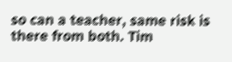so can a teacher, same risk is there from both. Tim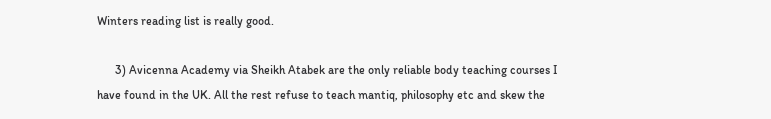Winters reading list is really good.

      3) Avicenna Academy via Sheikh Atabek are the only reliable body teaching courses I have found in the UK. All the rest refuse to teach mantiq, philosophy etc and skew the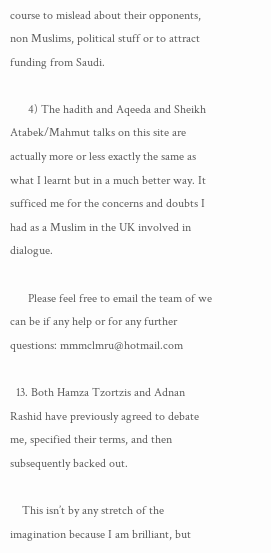course to mislead about their opponents, non Muslims, political stuff or to attract funding from Saudi.

      4) The hadith and Aqeeda and Sheikh Atabek/Mahmut talks on this site are actually more or less exactly the same as what I learnt but in a much better way. It sufficed me for the concerns and doubts I had as a Muslim in the UK involved in dialogue.

      Please feel free to email the team of we can be if any help or for any further questions: mmmclmru@hotmail.com

  13. Both Hamza Tzortzis and Adnan Rashid have previously agreed to debate me, specified their terms, and then subsequently backed out.

    This isn’t by any stretch of the imagination because I am brilliant, but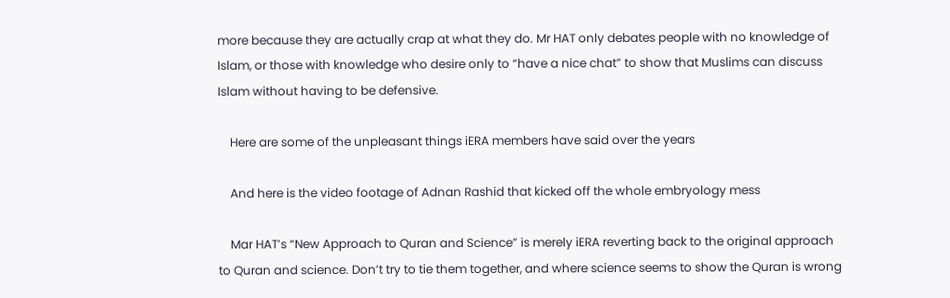more because they are actually crap at what they do. Mr HAT only debates people with no knowledge of Islam, or those with knowledge who desire only to “have a nice chat” to show that Muslims can discuss Islam without having to be defensive.

    Here are some of the unpleasant things iERA members have said over the years

    And here is the video footage of Adnan Rashid that kicked off the whole embryology mess

    Mar HAT’s “New Approach to Quran and Science” is merely iERA reverting back to the original approach to Quran and science. Don’t try to tie them together, and where science seems to show the Quran is wrong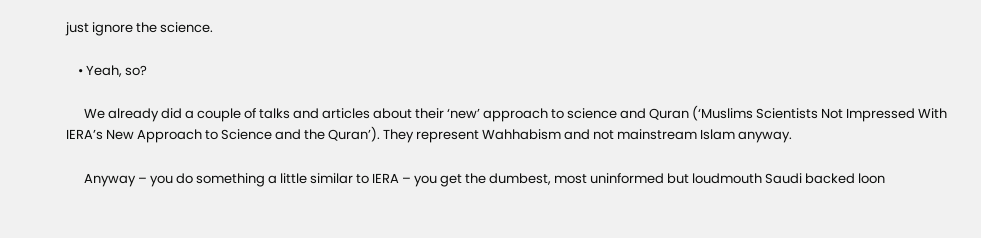just ignore the science.

    • Yeah, so?

      We already did a couple of talks and articles about their ‘new’ approach to science and Quran (‘Muslims Scientists Not Impressed With IERA’s New Approach to Science and the Quran’). They represent Wahhabism and not mainstream Islam anyway.

      Anyway – you do something a little similar to IERA – you get the dumbest, most uninformed but loudmouth Saudi backed loon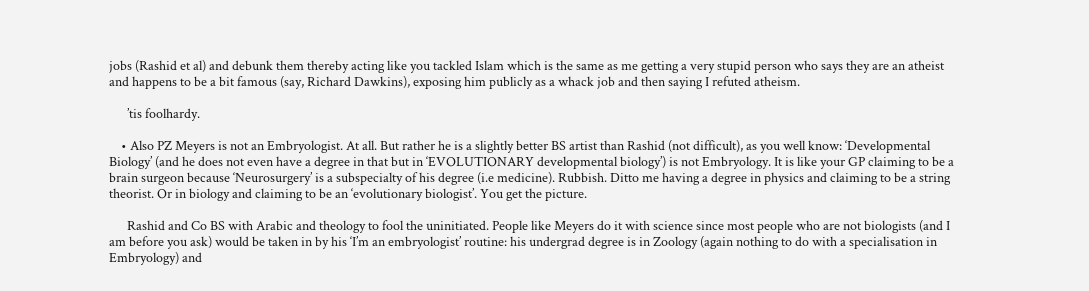jobs (Rashid et al) and debunk them thereby acting like you tackled Islam which is the same as me getting a very stupid person who says they are an atheist and happens to be a bit famous (say, Richard Dawkins), exposing him publicly as a whack job and then saying I refuted atheism.

      ’tis foolhardy.

    • Also PZ Meyers is not an Embryologist. At all. But rather he is a slightly better BS artist than Rashid (not difficult), as you well know: ‘Developmental Biology’ (and he does not even have a degree in that but in ‘EVOLUTIONARY developmental biology’) is not Embryology. It is like your GP claiming to be a brain surgeon because ‘Neurosurgery’ is a subspecialty of his degree (i.e medicine). Rubbish. Ditto me having a degree in physics and claiming to be a string theorist. Or in biology and claiming to be an ‘evolutionary biologist’. You get the picture.

      Rashid and Co BS with Arabic and theology to fool the uninitiated. People like Meyers do it with science since most people who are not biologists (and I am before you ask) would be taken in by his ‘I’m an embryologist’ routine: his undergrad degree is in Zoology (again nothing to do with a specialisation in Embryology) and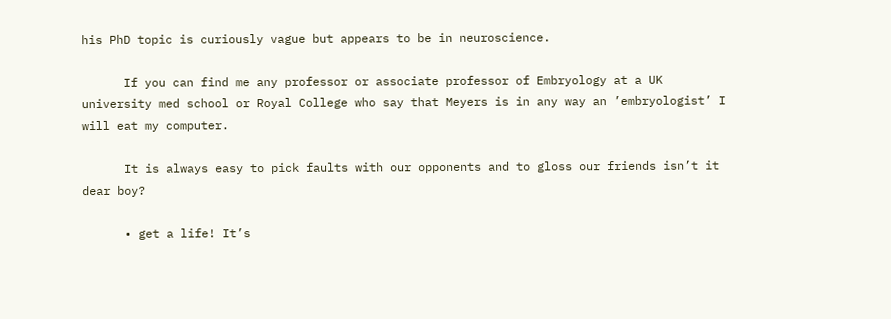his PhD topic is curiously vague but appears to be in neuroscience.

      If you can find me any professor or associate professor of Embryology at a UK university med school or Royal College who say that Meyers is in any way an ’embryologist’ I will eat my computer.

      It is always easy to pick faults with our opponents and to gloss our friends isn’t it dear boy?

      • get a life! It’s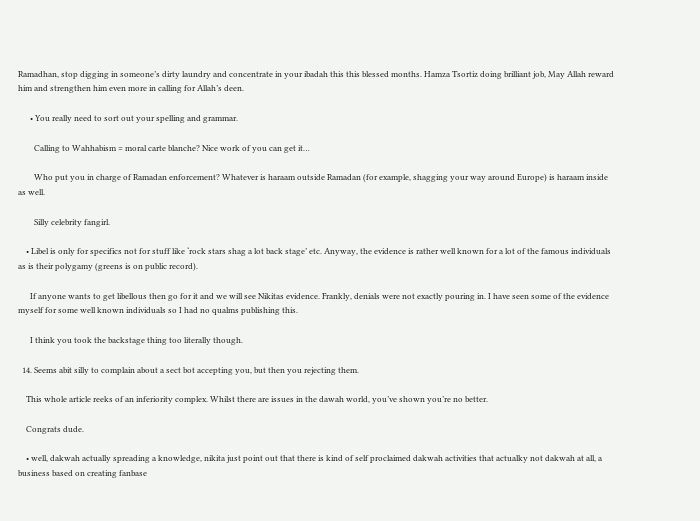Ramadhan, stop digging in someone’s dirty laundry and concentrate in your ibadah this this blessed months. Hamza Tsortiz doing brilliant job, May Allah reward him and strengthen him even more in calling for Allah’s deen.

      • You really need to sort out your spelling and grammar.

        Calling to Wahhabism = moral carte blanche? Nice work of you can get it…

        Who put you in charge of Ramadan enforcement? Whatever is haraam outside Ramadan (for example, shagging your way around Europe) is haraam inside as well.

        Silly celebrity fangirl.

    • Libel is only for specifics not for stuff like ‘rock stars shag a lot back stage’ etc. Anyway, the evidence is rather well known for a lot of the famous individuals as is their polygamy (greens is on public record).

      If anyone wants to get libellous then go for it and we will see Nikitas evidence. Frankly, denials were not exactly pouring in. I have seen some of the evidence myself for some well known individuals so I had no qualms publishing this.

      I think you took the backstage thing too literally though.

  14. Seems abit silly to complain about a sect bot accepting you, but then you rejecting them.

    This whole article reeks of an inferiority complex. Whilst there are issues in the dawah world, you’ve shown you’re no better.

    Congrats dude.

    • well, dakwah actually spreading a knowledge, nikita just point out that there is kind of self proclaimed dakwah activities that actualky not dakwah at all, a business based on creating fanbase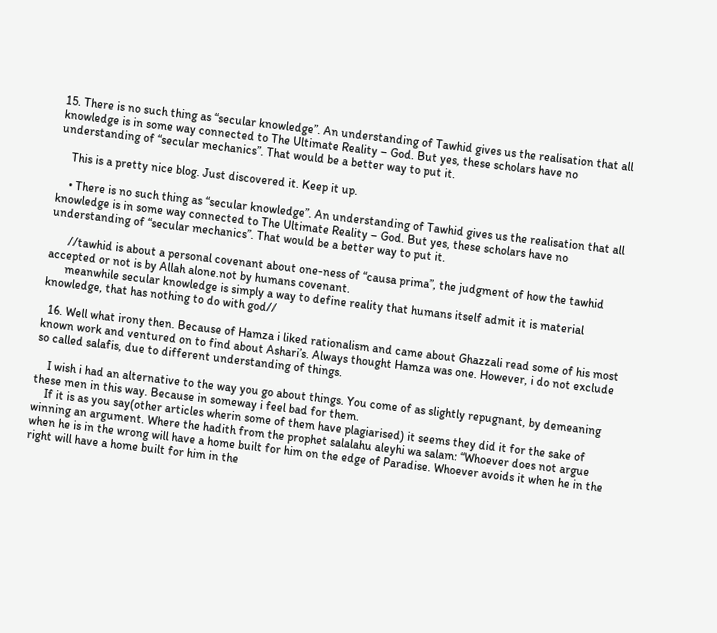15. There is no such thing as “secular knowledge”. An understanding of Tawhid gives us the realisation that all knowledge is in some way connected to The Ultimate Reality – God. But yes, these scholars have no understanding of “secular mechanics”. That would be a better way to put it.

    This is a pretty nice blog. Just discovered it. Keep it up.

    • There is no such thing as “secular knowledge”. An understanding of Tawhid gives us the realisation that all knowledge is in some way connected to The Ultimate Reality – God. But yes, these scholars have no understanding of “secular mechanics”. That would be a better way to put it.

      //tawhid is about a personal covenant about one-ness of “causa prima”, the judgment of how the tawhid accepted or not is by Allah alone.not by humans covenant.
      meanwhile secular knowledge is simply a way to define reality that humans itself admit it is material knowledge, that has nothing to do with god//

  16. Well what irony then. Because of Hamza i liked rationalism and came about Ghazzali read some of his most known work and ventured on to find about Ashari’s. Always thought Hamza was one. However, i do not exclude so called salafis, due to different understanding of things.

    I wish i had an alternative to the way you go about things. You come of as slightly repugnant, by demeaning these men in this way. Because in someway i feel bad for them.
    If it is as you say(other articles wherin some of them have plagiarised) it seems they did it for the sake of winning an argument. Where the hadith from the prophet salalahu aleyhi wa salam: “Whoever does not argue when he is in the wrong will have a home built for him on the edge of Paradise. Whoever avoids it when he in the right will have a home built for him in the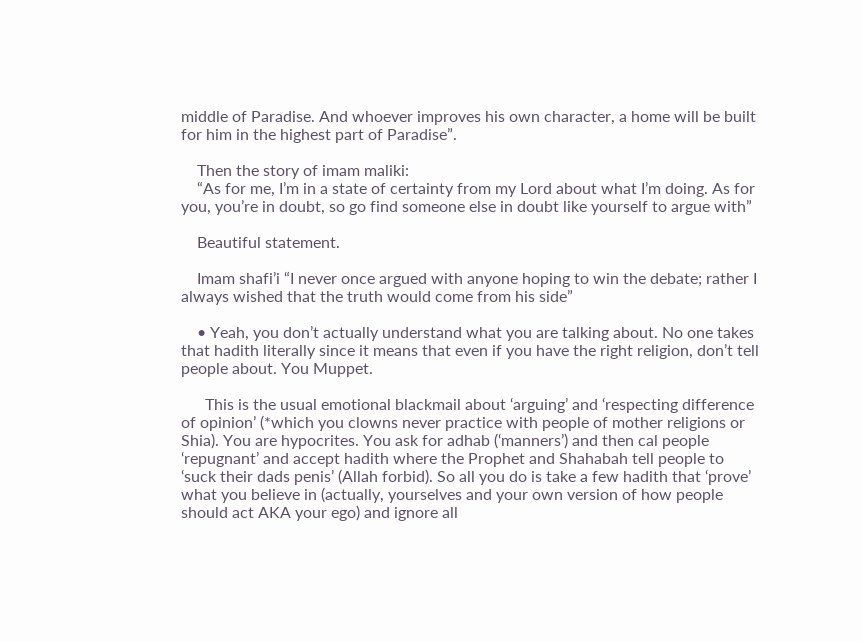middle of Paradise. And whoever improves his own character, a home will be built for him in the highest part of Paradise”.

    Then the story of imam maliki:
    “As for me, I’m in a state of certainty from my Lord about what I’m doing. As for you, you’re in doubt, so go find someone else in doubt like yourself to argue with”

    Beautiful statement.

    Imam shafi’i “I never once argued with anyone hoping to win the debate; rather I always wished that the truth would come from his side”

    • Yeah, you don’t actually understand what you are talking about. No one takes that hadith literally since it means that even if you have the right religion, don’t tell people about. You Muppet.

      This is the usual emotional blackmail about ‘arguing’ and ‘respecting difference of opinion’ (*which you clowns never practice with people of mother religions or Shia). You are hypocrites. You ask for adhab (‘manners’) and then cal people ‘repugnant’ and accept hadith where the Prophet and Shahabah tell people to ‘suck their dads penis’ (Allah forbid). So all you do is take a few hadith that ‘prove’ what you believe in (actually, yourselves and your own version of how people should act AKA your ego) and ignore all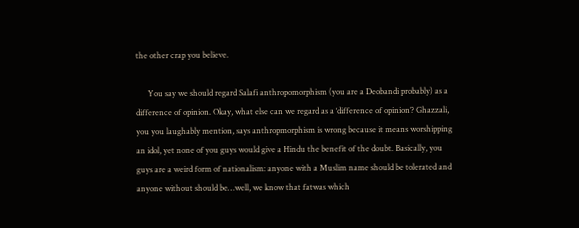the other crap you believe.

      You say we should regard Salafi anthropomorphism (you are a Deobandi probably) as a difference of opinion. Okay, what else can we regard as a ‘difference of opinion’? Ghazzali, you you laughably mention, says anthropmorphism is wrong because it means worshipping an idol, yet none of you guys would give a Hindu the benefit of the doubt. Basically, you guys are a weird form of nationalism: anyone with a Muslim name should be tolerated and anyone without should be…well, we know that fatwas which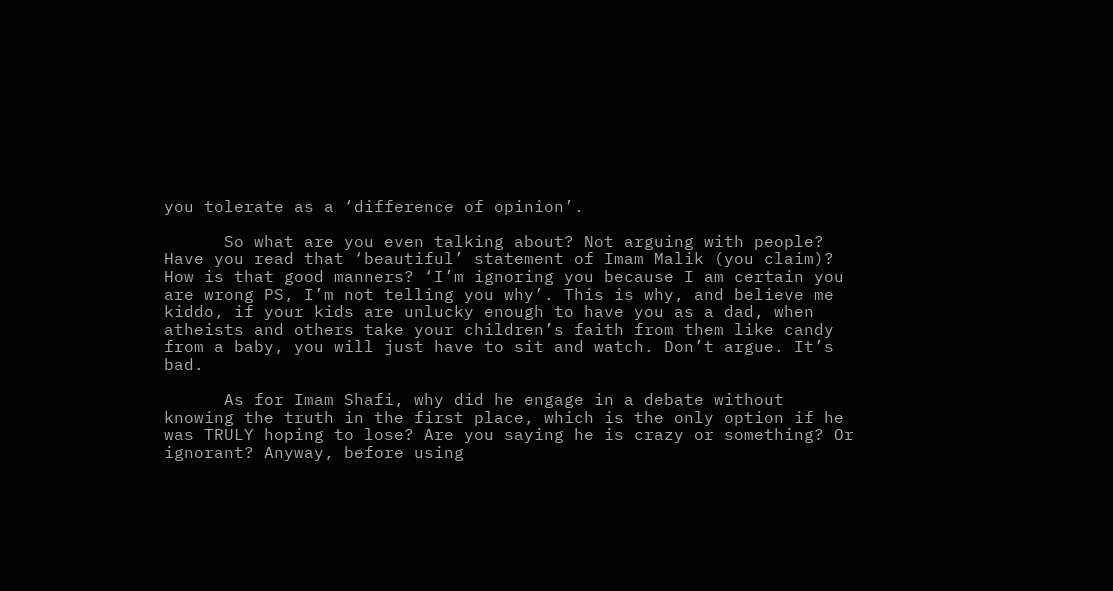you tolerate as a ‘difference of opinion’.

      So what are you even talking about? Not arguing with people? Have you read that ‘beautiful’ statement of Imam Malik (you claim)? How is that good manners? ‘I’m ignoring you because I am certain you are wrong PS, I’m not telling you why’. This is why, and believe me kiddo, if your kids are unlucky enough to have you as a dad, when atheists and others take your children’s faith from them like candy from a baby, you will just have to sit and watch. Don’t argue. It’s bad.

      As for Imam Shafi, why did he engage in a debate without knowing the truth in the first place, which is the only option if he was TRULY hoping to lose? Are you saying he is crazy or something? Or ignorant? Anyway, before using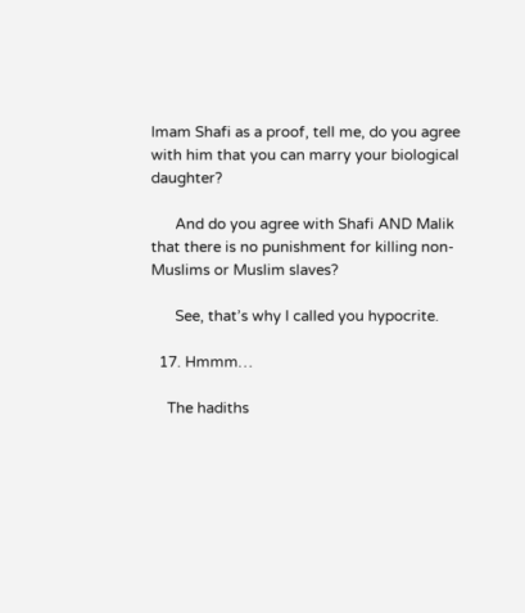Imam Shafi as a proof, tell me, do you agree with him that you can marry your biological daughter?

      And do you agree with Shafi AND Malik that there is no punishment for killing non-Muslims or Muslim slaves?

      See, that’s why I called you hypocrite.

  17. Hmmm…

    The hadiths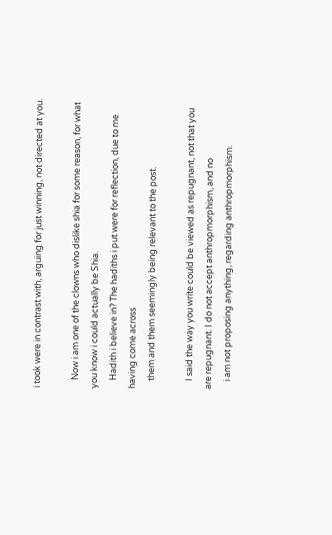i took were in contrast with, arguing for just winning, not directed at you.

    Now i am one of the clowns who dislike shia for some reason, for what you know i could actually be Shia.
    Hadith i believe in? The hadiths i put were for reflection, due to me having come across
    them and them seemingly being relevant to the post.

    I said the way you write could be viewed as repugnant, not that you are repugnant. I do not accept anthropmorphism, and no
    i am not proposing anything, regarding anthropmorphism.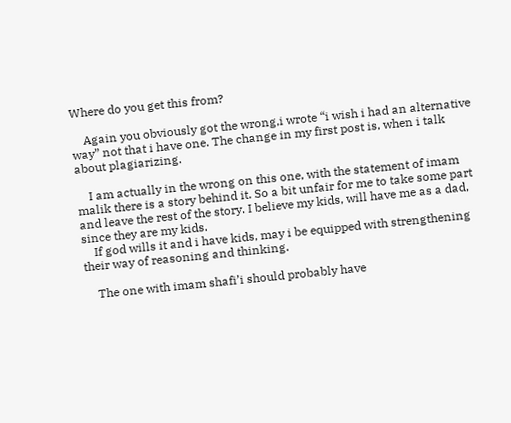Where do you get this from?

    Again you obviously got the wrong,i wrote “i wish i had an alternative way” not that i have one. The change in my first post is, when i talk about plagiarizing.

    I am actually in the wrong on this one, with the statement of imam malik there is a story behind it. So a bit unfair for me to take some part and leave the rest of the story. I believe my kids, will have me as a dad, since they are my kids.
    If god wills it and i have kids, may i be equipped with strengthening their way of reasoning and thinking.

    The one with imam shafi’i should probably have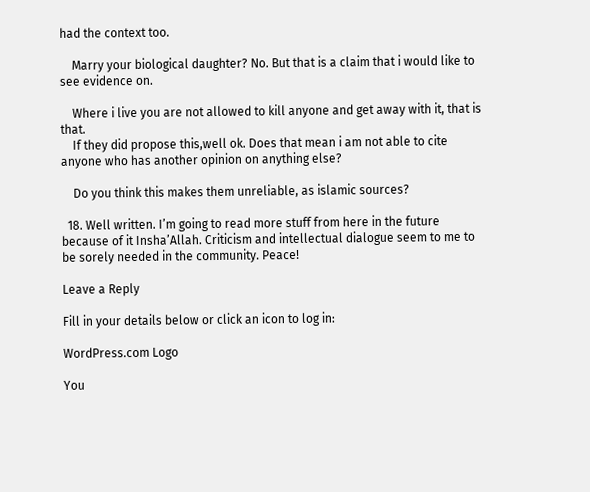had the context too.

    Marry your biological daughter? No. But that is a claim that i would like to see evidence on.

    Where i live you are not allowed to kill anyone and get away with it, that is that.
    If they did propose this,well ok. Does that mean i am not able to cite anyone who has another opinion on anything else?

    Do you think this makes them unreliable, as islamic sources?

  18. Well written. I’m going to read more stuff from here in the future because of it Insha’Allah. Criticism and intellectual dialogue seem to me to be sorely needed in the community. Peace!

Leave a Reply

Fill in your details below or click an icon to log in:

WordPress.com Logo

You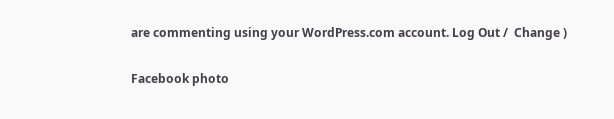are commenting using your WordPress.com account. Log Out /  Change )

Facebook photo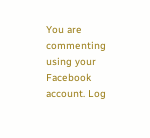You are commenting using your Facebook account. Log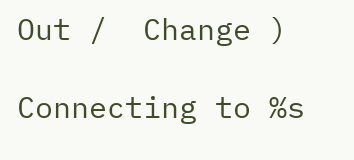Out /  Change )

Connecting to %s